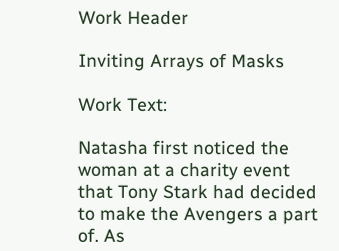Work Header

Inviting Arrays of Masks

Work Text:

Natasha first noticed the woman at a charity event that Tony Stark had decided to make the Avengers a part of. As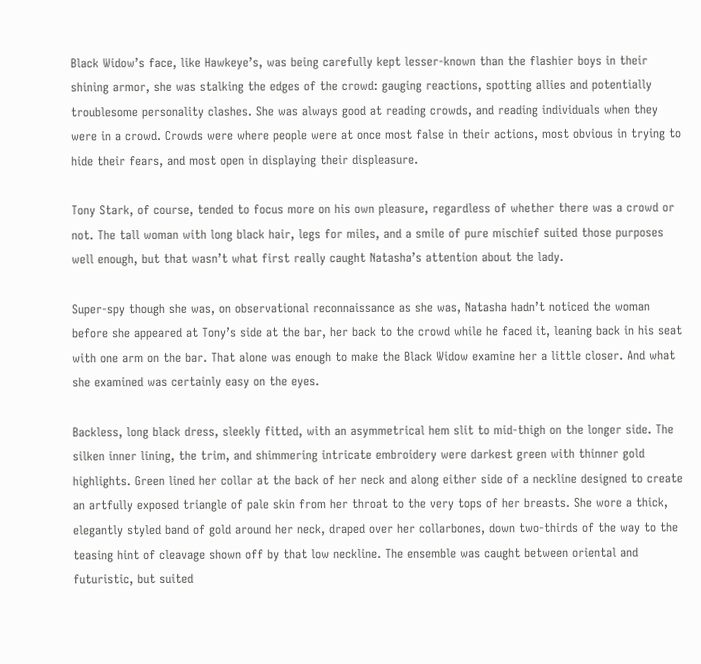Black Widow’s face, like Hawkeye’s, was being carefully kept lesser-known than the flashier boys in their shining armor, she was stalking the edges of the crowd: gauging reactions, spotting allies and potentially troublesome personality clashes. She was always good at reading crowds, and reading individuals when they were in a crowd. Crowds were where people were at once most false in their actions, most obvious in trying to hide their fears, and most open in displaying their displeasure.

Tony Stark, of course, tended to focus more on his own pleasure, regardless of whether there was a crowd or not. The tall woman with long black hair, legs for miles, and a smile of pure mischief suited those purposes well enough, but that wasn’t what first really caught Natasha’s attention about the lady.

Super-spy though she was, on observational reconnaissance as she was, Natasha hadn’t noticed the woman before she appeared at Tony’s side at the bar, her back to the crowd while he faced it, leaning back in his seat with one arm on the bar. That alone was enough to make the Black Widow examine her a little closer. And what she examined was certainly easy on the eyes.

Backless, long black dress, sleekly fitted, with an asymmetrical hem slit to mid-thigh on the longer side. The silken inner lining, the trim, and shimmering intricate embroidery were darkest green with thinner gold highlights. Green lined her collar at the back of her neck and along either side of a neckline designed to create an artfully exposed triangle of pale skin from her throat to the very tops of her breasts. She wore a thick, elegantly styled band of gold around her neck, draped over her collarbones, down two-thirds of the way to the teasing hint of cleavage shown off by that low neckline. The ensemble was caught between oriental and futuristic, but suited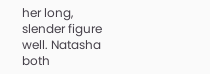her long, slender figure well. Natasha both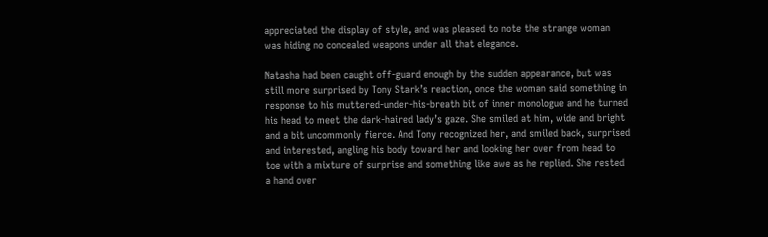appreciated the display of style, and was pleased to note the strange woman was hiding no concealed weapons under all that elegance.

Natasha had been caught off-guard enough by the sudden appearance, but was still more surprised by Tony Stark’s reaction, once the woman said something in response to his muttered-under-his-breath bit of inner monologue and he turned his head to meet the dark-haired lady’s gaze. She smiled at him, wide and bright and a bit uncommonly fierce. And Tony recognized her, and smiled back, surprised and interested, angling his body toward her and looking her over from head to toe with a mixture of surprise and something like awe as he replied. She rested a hand over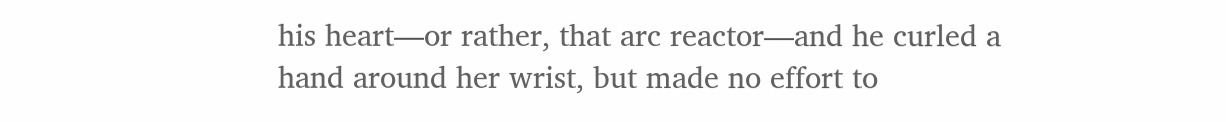his heart––or rather, that arc reactor––and he curled a hand around her wrist, but made no effort to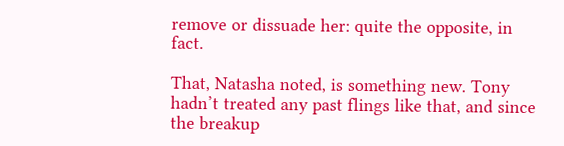remove or dissuade her: quite the opposite, in fact.

That, Natasha noted, is something new. Tony hadn’t treated any past flings like that, and since the breakup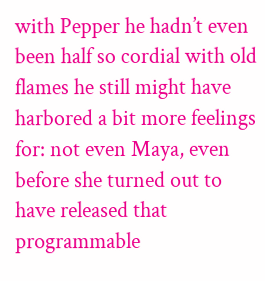with Pepper he hadn’t even been half so cordial with old flames he still might have harbored a bit more feelings for: not even Maya, even before she turned out to have released that programmable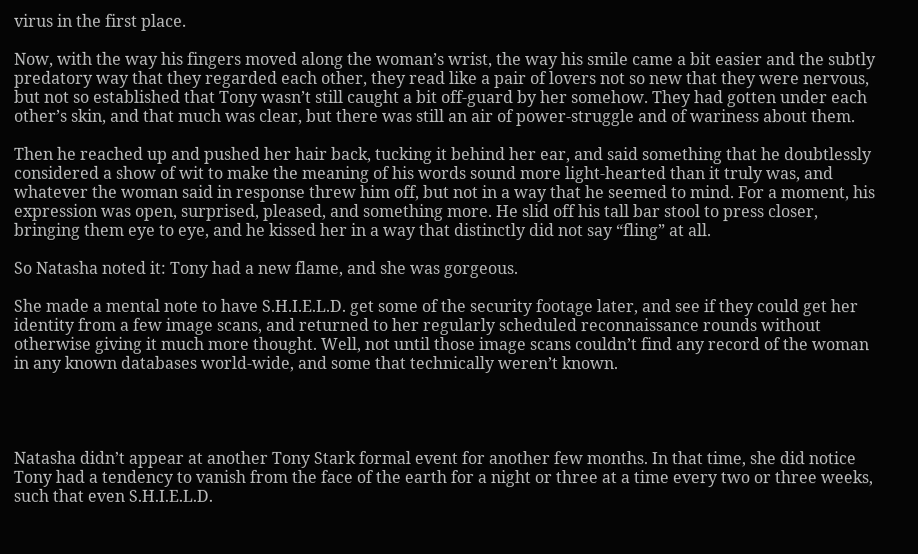virus in the first place.

Now, with the way his fingers moved along the woman’s wrist, the way his smile came a bit easier and the subtly predatory way that they regarded each other, they read like a pair of lovers not so new that they were nervous, but not so established that Tony wasn’t still caught a bit off-guard by her somehow. They had gotten under each other’s skin, and that much was clear, but there was still an air of power-struggle and of wariness about them.

Then he reached up and pushed her hair back, tucking it behind her ear, and said something that he doubtlessly considered a show of wit to make the meaning of his words sound more light-hearted than it truly was, and whatever the woman said in response threw him off, but not in a way that he seemed to mind. For a moment, his expression was open, surprised, pleased, and something more. He slid off his tall bar stool to press closer, bringing them eye to eye, and he kissed her in a way that distinctly did not say “fling” at all.

So Natasha noted it: Tony had a new flame, and she was gorgeous.

She made a mental note to have S.H.I.E.L.D. get some of the security footage later, and see if they could get her identity from a few image scans, and returned to her regularly scheduled reconnaissance rounds without otherwise giving it much more thought. Well, not until those image scans couldn’t find any record of the woman in any known databases world-wide, and some that technically weren’t known.




Natasha didn’t appear at another Tony Stark formal event for another few months. In that time, she did notice Tony had a tendency to vanish from the face of the earth for a night or three at a time every two or three weeks, such that even S.H.I.E.L.D.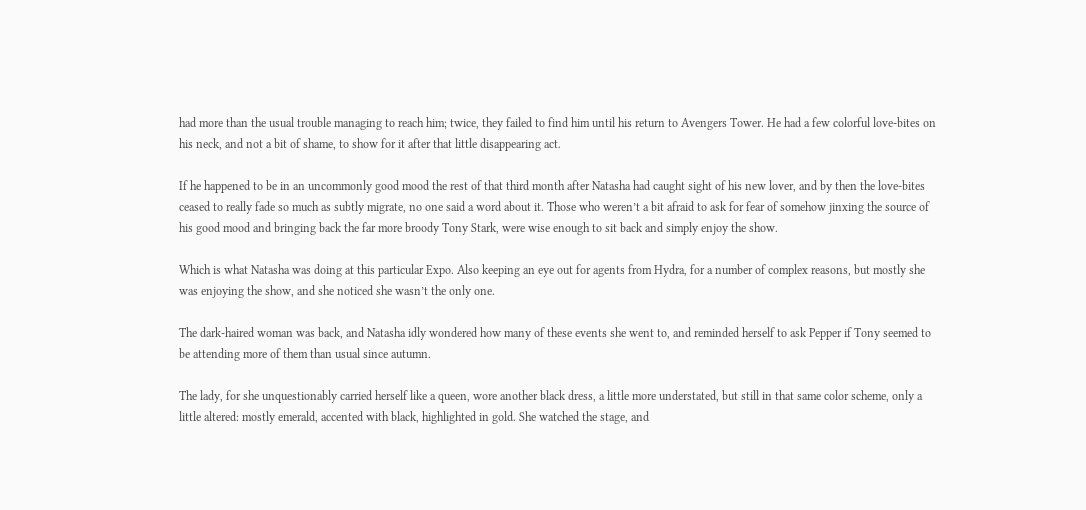had more than the usual trouble managing to reach him; twice, they failed to find him until his return to Avengers Tower. He had a few colorful love-bites on his neck, and not a bit of shame, to show for it after that little disappearing act.

If he happened to be in an uncommonly good mood the rest of that third month after Natasha had caught sight of his new lover, and by then the love-bites ceased to really fade so much as subtly migrate, no one said a word about it. Those who weren’t a bit afraid to ask for fear of somehow jinxing the source of his good mood and bringing back the far more broody Tony Stark, were wise enough to sit back and simply enjoy the show.

Which is what Natasha was doing at this particular Expo. Also keeping an eye out for agents from Hydra, for a number of complex reasons, but mostly she was enjoying the show, and she noticed she wasn’t the only one.

The dark-haired woman was back, and Natasha idly wondered how many of these events she went to, and reminded herself to ask Pepper if Tony seemed to be attending more of them than usual since autumn.

The lady, for she unquestionably carried herself like a queen, wore another black dress, a little more understated, but still in that same color scheme, only a little altered: mostly emerald, accented with black, highlighted in gold. She watched the stage, and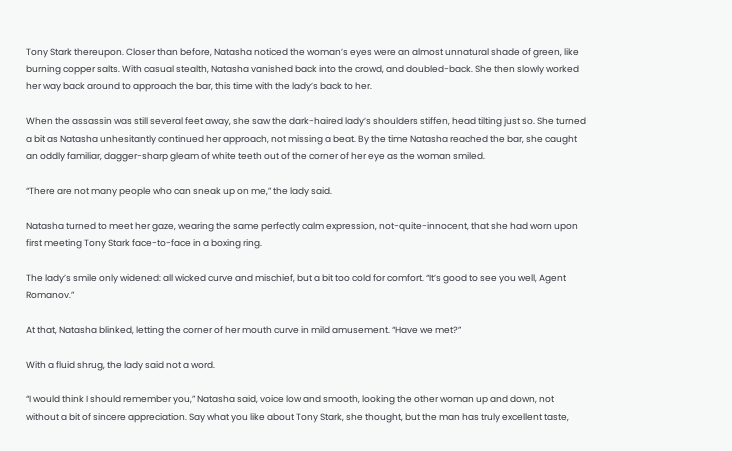Tony Stark thereupon. Closer than before, Natasha noticed the woman’s eyes were an almost unnatural shade of green, like burning copper salts. With casual stealth, Natasha vanished back into the crowd, and doubled-back. She then slowly worked her way back around to approach the bar, this time with the lady’s back to her.

When the assassin was still several feet away, she saw the dark-haired lady’s shoulders stiffen, head tilting just so. She turned a bit as Natasha unhesitantly continued her approach, not missing a beat. By the time Natasha reached the bar, she caught an oddly familiar, dagger-sharp gleam of white teeth out of the corner of her eye as the woman smiled.

“There are not many people who can sneak up on me,” the lady said.

Natasha turned to meet her gaze, wearing the same perfectly calm expression, not-quite-innocent, that she had worn upon first meeting Tony Stark face-to-face in a boxing ring.

The lady’s smile only widened: all wicked curve and mischief, but a bit too cold for comfort. “It’s good to see you well, Agent Romanov.”

At that, Natasha blinked, letting the corner of her mouth curve in mild amusement. “Have we met?”

With a fluid shrug, the lady said not a word.

“I would think I should remember you,” Natasha said, voice low and smooth, looking the other woman up and down, not without a bit of sincere appreciation. Say what you like about Tony Stark, she thought, but the man has truly excellent taste,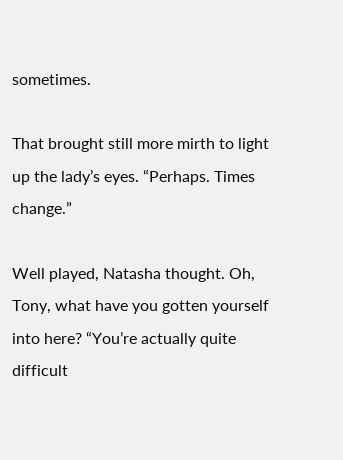sometimes.

That brought still more mirth to light up the lady’s eyes. “Perhaps. Times change.”

Well played, Natasha thought. Oh, Tony, what have you gotten yourself into here? “You’re actually quite difficult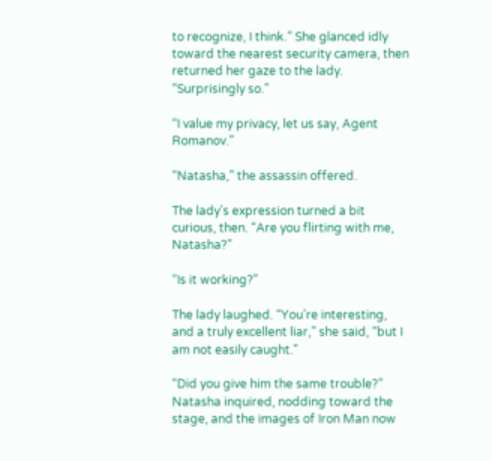to recognize, I think.” She glanced idly toward the nearest security camera, then returned her gaze to the lady. “Surprisingly so.”

“I value my privacy, let us say, Agent Romanov.”

“Natasha,” the assassin offered.

The lady’s expression turned a bit curious, then. “Are you flirting with me, Natasha?”

“Is it working?”

The lady laughed. “You’re interesting, and a truly excellent liar,” she said, “but I am not easily caught.”

“Did you give him the same trouble?” Natasha inquired, nodding toward the stage, and the images of Iron Man now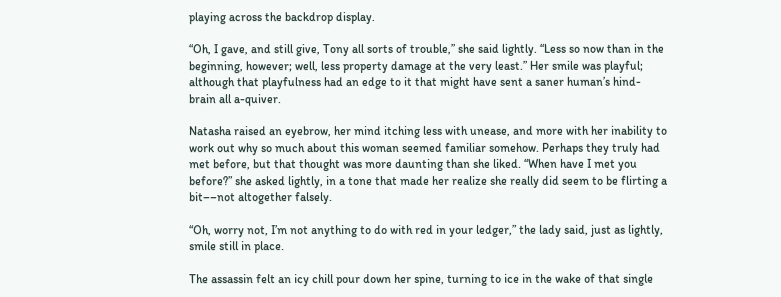playing across the backdrop display.

“Oh, I gave, and still give, Tony all sorts of trouble,” she said lightly. “Less so now than in the beginning, however; well, less property damage at the very least.” Her smile was playful; although that playfulness had an edge to it that might have sent a saner human’s hind-brain all a-quiver.

Natasha raised an eyebrow, her mind itching less with unease, and more with her inability to work out why so much about this woman seemed familiar somehow. Perhaps they truly had met before, but that thought was more daunting than she liked. “When have I met you before?” she asked lightly, in a tone that made her realize she really did seem to be flirting a bit––not altogether falsely.

“Oh, worry not, I’m not anything to do with red in your ledger,” the lady said, just as lightly, smile still in place.

The assassin felt an icy chill pour down her spine, turning to ice in the wake of that single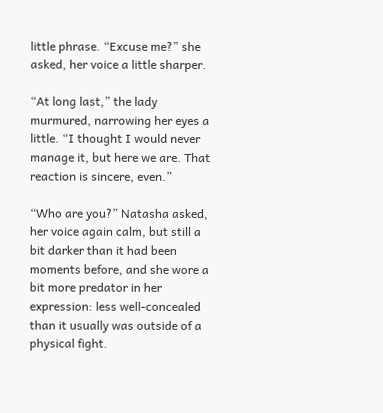little phrase. “Excuse me?” she asked, her voice a little sharper.

“At long last,” the lady murmured, narrowing her eyes a little. “I thought I would never manage it, but here we are. That reaction is sincere, even.”

“Who are you?” Natasha asked, her voice again calm, but still a bit darker than it had been moments before, and she wore a bit more predator in her expression: less well-concealed than it usually was outside of a physical fight.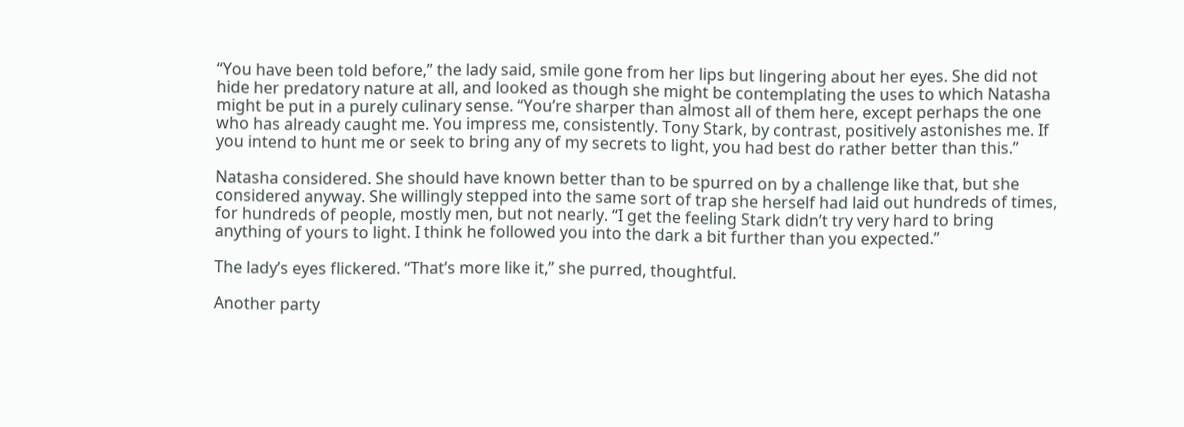“You have been told before,” the lady said, smile gone from her lips but lingering about her eyes. She did not hide her predatory nature at all, and looked as though she might be contemplating the uses to which Natasha might be put in a purely culinary sense. “You’re sharper than almost all of them here, except perhaps the one who has already caught me. You impress me, consistently. Tony Stark, by contrast, positively astonishes me. If you intend to hunt me or seek to bring any of my secrets to light, you had best do rather better than this.”

Natasha considered. She should have known better than to be spurred on by a challenge like that, but she considered anyway. She willingly stepped into the same sort of trap she herself had laid out hundreds of times, for hundreds of people, mostly men, but not nearly. “I get the feeling Stark didn’t try very hard to bring anything of yours to light. I think he followed you into the dark a bit further than you expected.”

The lady’s eyes flickered. “That’s more like it,” she purred, thoughtful.

Another party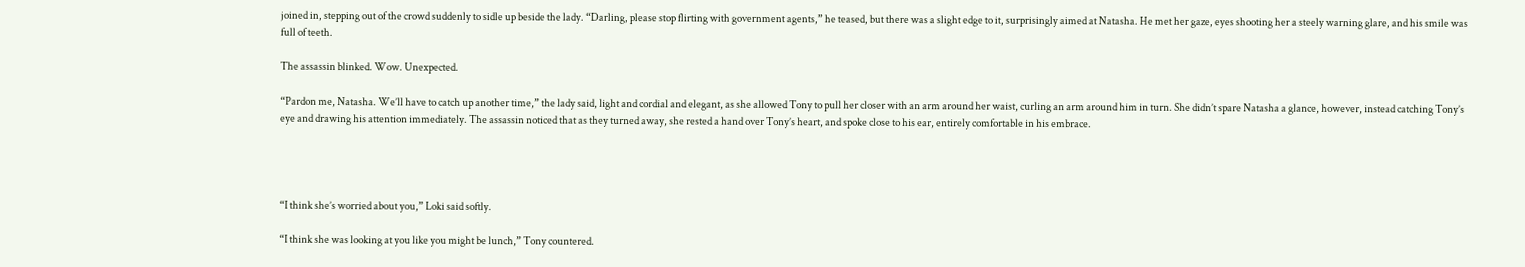joined in, stepping out of the crowd suddenly to sidle up beside the lady. “Darling, please stop flirting with government agents,” he teased, but there was a slight edge to it, surprisingly aimed at Natasha. He met her gaze, eyes shooting her a steely warning glare, and his smile was full of teeth.

The assassin blinked. Wow. Unexpected.

“Pardon me, Natasha. We’ll have to catch up another time,” the lady said, light and cordial and elegant, as she allowed Tony to pull her closer with an arm around her waist, curling an arm around him in turn. She didn’t spare Natasha a glance, however, instead catching Tony’s eye and drawing his attention immediately. The assassin noticed that as they turned away, she rested a hand over Tony’s heart, and spoke close to his ear, entirely comfortable in his embrace.




“I think she’s worried about you,” Loki said softly.

“I think she was looking at you like you might be lunch,” Tony countered.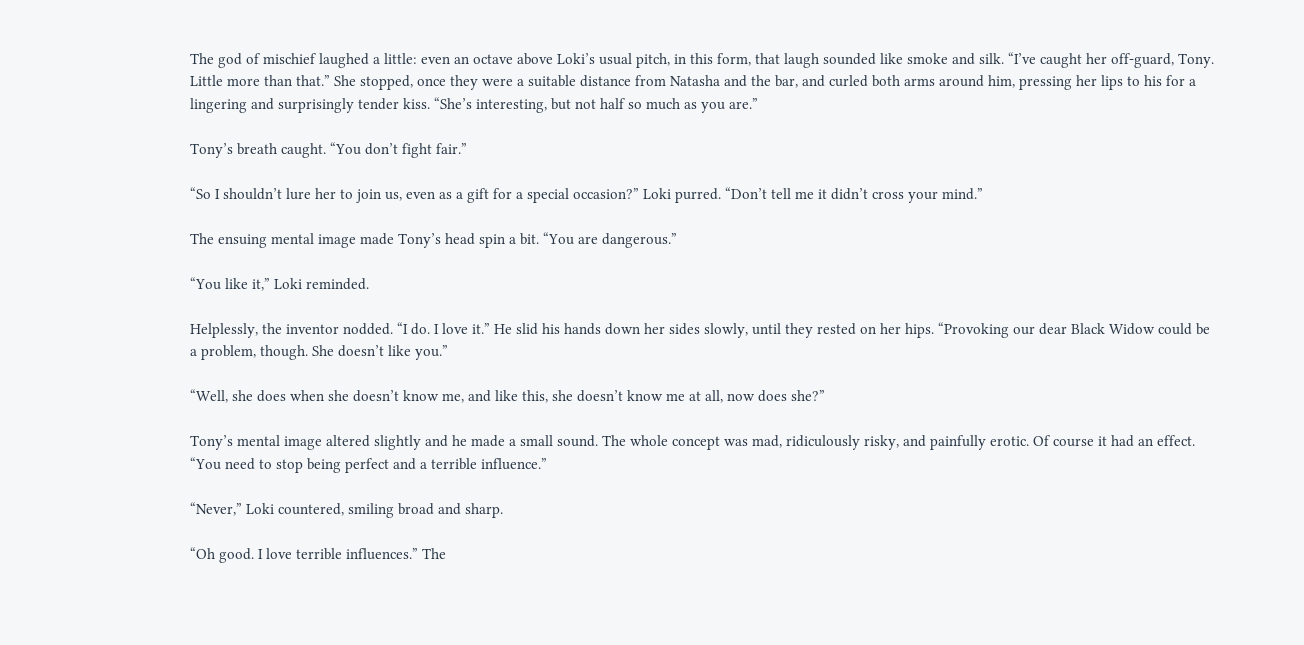The god of mischief laughed a little: even an octave above Loki’s usual pitch, in this form, that laugh sounded like smoke and silk. “I’ve caught her off-guard, Tony. Little more than that.” She stopped, once they were a suitable distance from Natasha and the bar, and curled both arms around him, pressing her lips to his for a lingering and surprisingly tender kiss. “She’s interesting, but not half so much as you are.”

Tony’s breath caught. “You don’t fight fair.”

“So I shouldn’t lure her to join us, even as a gift for a special occasion?” Loki purred. “Don’t tell me it didn’t cross your mind.”

The ensuing mental image made Tony’s head spin a bit. “You are dangerous.”

“You like it,” Loki reminded.

Helplessly, the inventor nodded. “I do. I love it.” He slid his hands down her sides slowly, until they rested on her hips. “Provoking our dear Black Widow could be a problem, though. She doesn’t like you.”

“Well, she does when she doesn’t know me, and like this, she doesn’t know me at all, now does she?”

Tony’s mental image altered slightly and he made a small sound. The whole concept was mad, ridiculously risky, and painfully erotic. Of course it had an effect. “You need to stop being perfect and a terrible influence.”

“Never,” Loki countered, smiling broad and sharp.

“Oh good. I love terrible influences.” The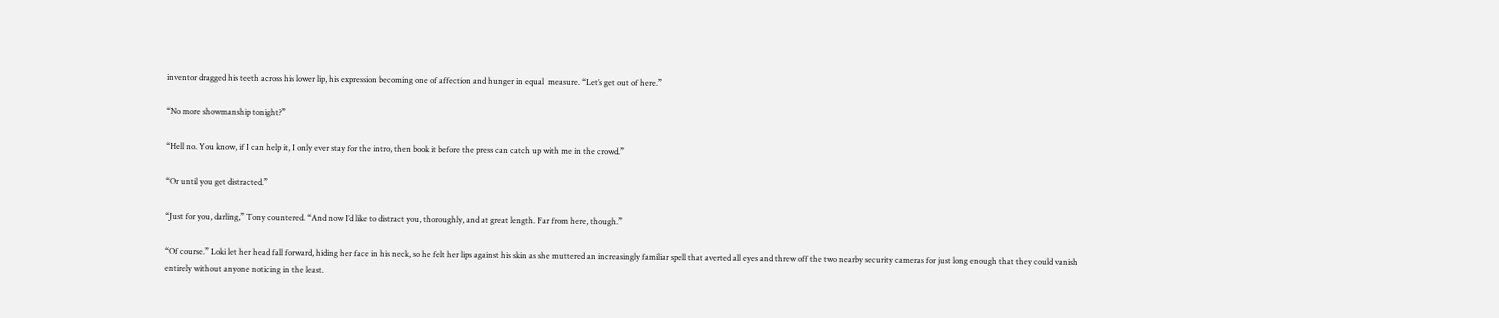inventor dragged his teeth across his lower lip, his expression becoming one of affection and hunger in equal  measure. “Let’s get out of here.”

“No more showmanship tonight?”

“Hell no. You know, if I can help it, I only ever stay for the intro, then book it before the press can catch up with me in the crowd.”

“Or until you get distracted.”

“Just for you, darling,” Tony countered. “And now I’d like to distract you, thoroughly, and at great length. Far from here, though.”

“Of course.” Loki let her head fall forward, hiding her face in his neck, so he felt her lips against his skin as she muttered an increasingly familiar spell that averted all eyes and threw off the two nearby security cameras for just long enough that they could vanish entirely without anyone noticing in the least.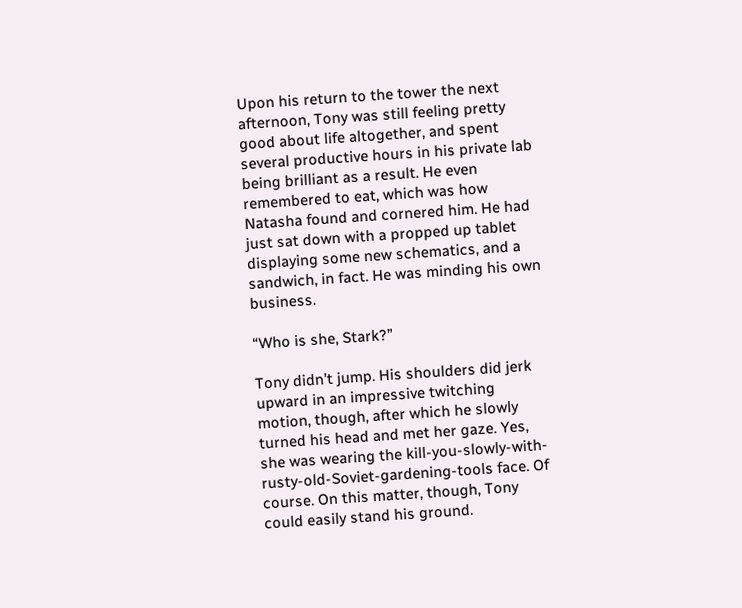Upon his return to the tower the next afternoon, Tony was still feeling pretty good about life altogether, and spent several productive hours in his private lab being brilliant as a result. He even remembered to eat, which was how Natasha found and cornered him. He had just sat down with a propped up tablet displaying some new schematics, and a sandwich, in fact. He was minding his own business.

“Who is she, Stark?”

Tony didn’t jump. His shoulders did jerk upward in an impressive twitching motion, though, after which he slowly turned his head and met her gaze. Yes, she was wearing the kill-you-slowly-with-rusty-old-Soviet-gardening-tools face. Of course. On this matter, though, Tony could easily stand his ground.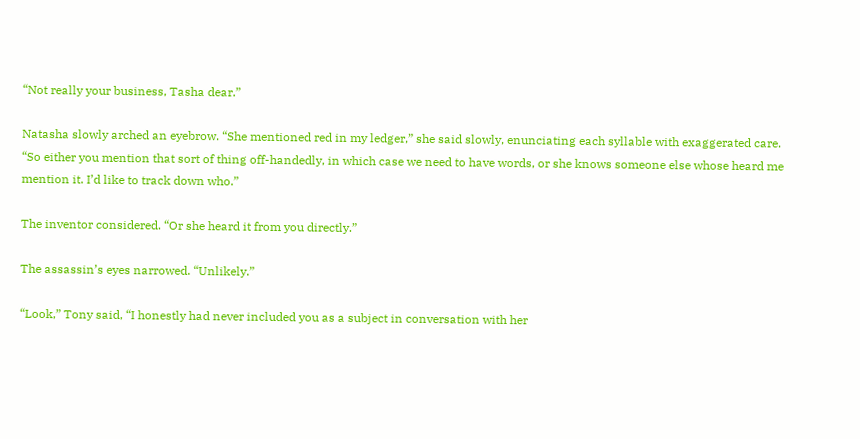“Not really your business, Tasha dear.”

Natasha slowly arched an eyebrow. “She mentioned red in my ledger,” she said slowly, enunciating each syllable with exaggerated care. “So either you mention that sort of thing off-handedly, in which case we need to have words, or she knows someone else whose heard me mention it. I’d like to track down who.”

The inventor considered. “Or she heard it from you directly.”

The assassin’s eyes narrowed. “Unlikely.”

“Look,” Tony said, “I honestly had never included you as a subject in conversation with her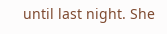until last night. She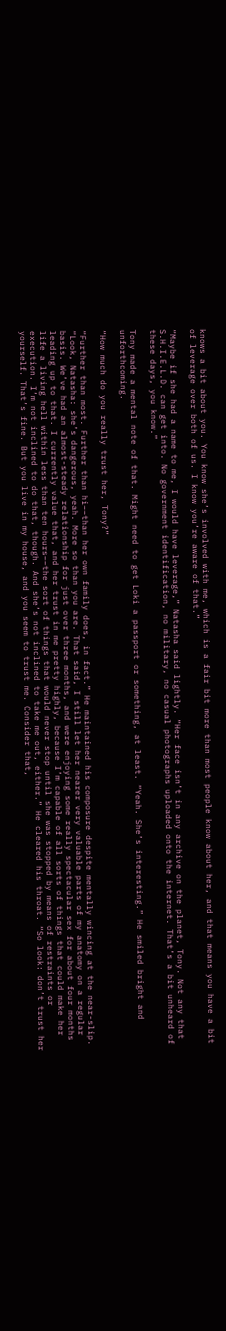knows a bit about you. You know she’s involved with me, which is a fair bit more than most people know about her, and that means you have a bit of leverage over both of us. I know you’re aware of that.”

“Maybe if she had a name to me, I would have leverage,” Natasha said lightly. “Her face isn’t in any archive on the planet, Tony. Not any that S.H.I.E.L.D. can get into. No government identification, no military, no casual photographs uploaded onto the internet. That’s a bit unheard of these days, you know.”

Tony made a mental note of that. Might need to get Loki a passport or something, at least. “Yeah. She’s interesting.” He smiled bright and unforthcoming.

“How much do you really trust her, Tony?”

“Further than most. Further than hi––than her own family does, in fact.” He maintained his composure despite mentally wincing at the near-slip. “Look, Natasha: she’s dangerous, yeah. More so than you are. That said, I still let her nearer very valuable parts of my anatomy on a regular basis. We’ve had an almost-steady relationship for just over three months, and were enjoying some really spectacular sex for about four months leading up to that. I currently value that, and her trust in me pretty highly, because I’m capable of all sorts of things that could make her life a living hell within less than ten hours––the sort of things that would never stop until she was stopped by means of restraints or execution. I’m not inclined to do that, though. And she’s not inclined to take me out, either.” He cleared his throat. “So look: don’t trust her yourself. That’s fine. But you live in my house, and you seem to trust me. Consider that,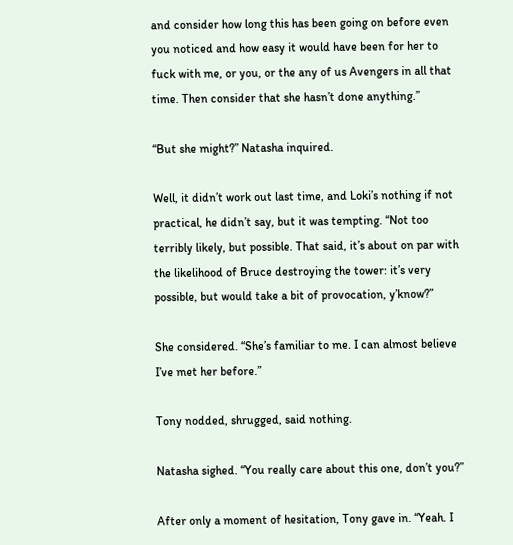and consider how long this has been going on before even you noticed and how easy it would have been for her to fuck with me, or you, or the any of us Avengers in all that time. Then consider that she hasn’t done anything.”

“But she might?” Natasha inquired.

Well, it didn’t work out last time, and Loki’s nothing if not practical, he didn’t say, but it was tempting. “Not too terribly likely, but possible. That said, it’s about on par with the likelihood of Bruce destroying the tower: it’s very possible, but would take a bit of provocation, y’know?”

She considered. “She’s familiar to me. I can almost believe I’ve met her before.”

Tony nodded, shrugged, said nothing.

Natasha sighed. “You really care about this one, don’t you?”

After only a moment of hesitation, Tony gave in. “Yeah. I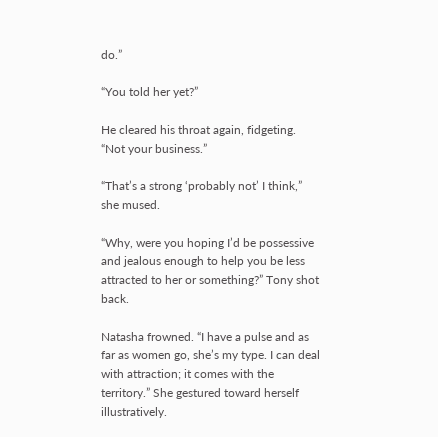do.”

“You told her yet?”

He cleared his throat again, fidgeting. “Not your business.”

“That’s a strong ‘probably not’ I think,” she mused.

“Why, were you hoping I’d be possessive and jealous enough to help you be less attracted to her or something?” Tony shot back.

Natasha frowned. “I have a pulse and as far as women go, she’s my type. I can deal with attraction; it comes with the territory.” She gestured toward herself illustratively.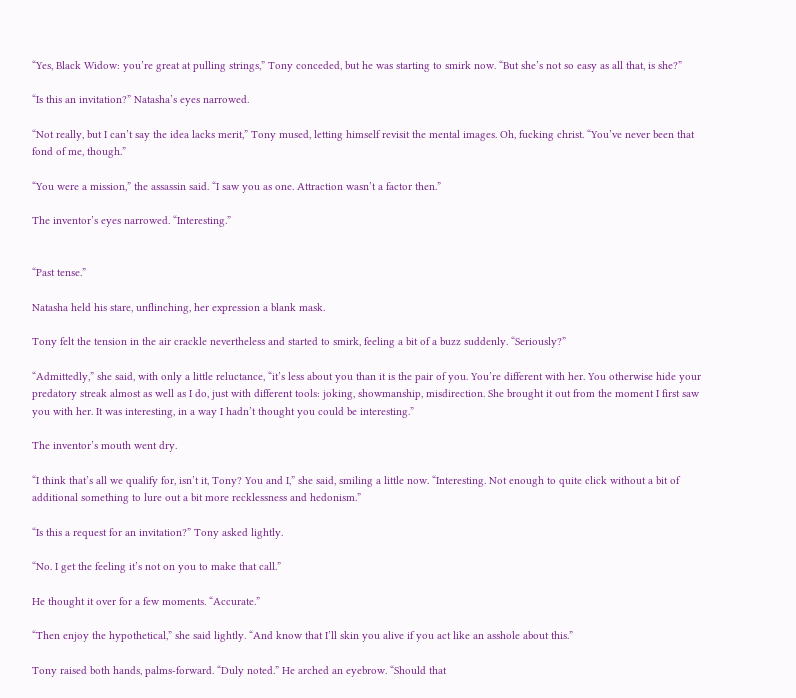“Yes, Black Widow: you’re great at pulling strings,” Tony conceded, but he was starting to smirk now. “But she’s not so easy as all that, is she?”

“Is this an invitation?” Natasha’s eyes narrowed.

“Not really, but I can’t say the idea lacks merit,” Tony mused, letting himself revisit the mental images. Oh, fucking christ. “You’ve never been that fond of me, though.”

“You were a mission,” the assassin said. “I saw you as one. Attraction wasn’t a factor then.”

The inventor’s eyes narrowed. “Interesting.”


“Past tense.”

Natasha held his stare, unflinching, her expression a blank mask.

Tony felt the tension in the air crackle nevertheless and started to smirk, feeling a bit of a buzz suddenly. “Seriously?”

“Admittedly,” she said, with only a little reluctance, “it’s less about you than it is the pair of you. You’re different with her. You otherwise hide your predatory streak almost as well as I do, just with different tools: joking, showmanship, misdirection. She brought it out from the moment I first saw you with her. It was interesting, in a way I hadn’t thought you could be interesting.”

The inventor’s mouth went dry.

“I think that’s all we qualify for, isn’t it, Tony? You and I,” she said, smiling a little now. “Interesting. Not enough to quite click without a bit of additional something to lure out a bit more recklessness and hedonism.”

“Is this a request for an invitation?” Tony asked lightly.

“No. I get the feeling it’s not on you to make that call.”

He thought it over for a few moments. “Accurate.”

“Then enjoy the hypothetical,” she said lightly. “And know that I’ll skin you alive if you act like an asshole about this.”

Tony raised both hands, palms-forward. “Duly noted.” He arched an eyebrow. “Should that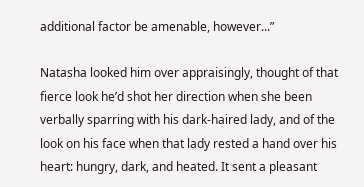additional factor be amenable, however...”

Natasha looked him over appraisingly, thought of that fierce look he’d shot her direction when she been verbally sparring with his dark-haired lady, and of the look on his face when that lady rested a hand over his heart: hungry, dark, and heated. It sent a pleasant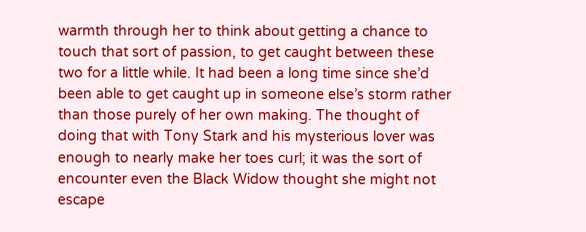warmth through her to think about getting a chance to touch that sort of passion, to get caught between these two for a little while. It had been a long time since she’d been able to get caught up in someone else’s storm rather than those purely of her own making. The thought of doing that with Tony Stark and his mysterious lover was enough to nearly make her toes curl; it was the sort of encounter even the Black Widow thought she might not escape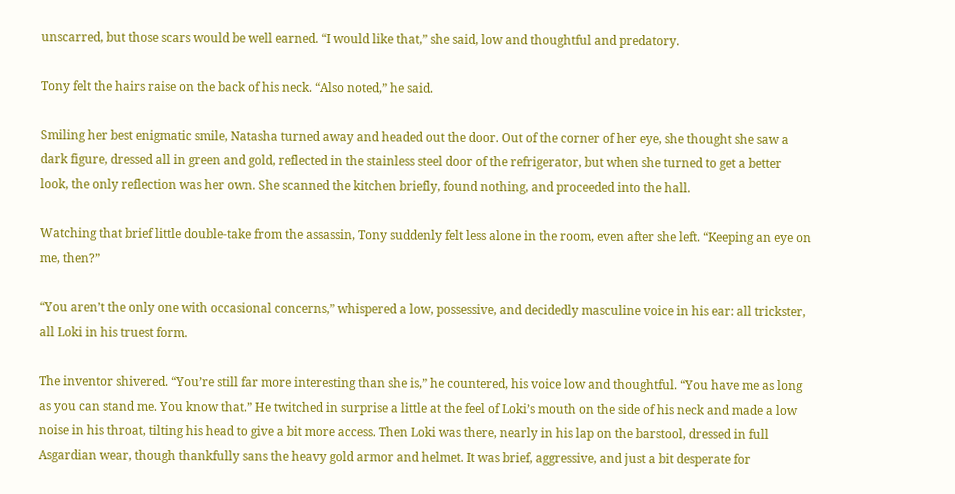unscarred, but those scars would be well earned. “I would like that,” she said, low and thoughtful and predatory.

Tony felt the hairs raise on the back of his neck. “Also noted,” he said.

Smiling her best enigmatic smile, Natasha turned away and headed out the door. Out of the corner of her eye, she thought she saw a dark figure, dressed all in green and gold, reflected in the stainless steel door of the refrigerator, but when she turned to get a better look, the only reflection was her own. She scanned the kitchen briefly, found nothing, and proceeded into the hall.

Watching that brief little double-take from the assassin, Tony suddenly felt less alone in the room, even after she left. “Keeping an eye on me, then?”

“You aren’t the only one with occasional concerns,” whispered a low, possessive, and decidedly masculine voice in his ear: all trickster, all Loki in his truest form.

The inventor shivered. “You’re still far more interesting than she is,” he countered, his voice low and thoughtful. “You have me as long as you can stand me. You know that.” He twitched in surprise a little at the feel of Loki’s mouth on the side of his neck and made a low noise in his throat, tilting his head to give a bit more access. Then Loki was there, nearly in his lap on the barstool, dressed in full Asgardian wear, though thankfully sans the heavy gold armor and helmet. It was brief, aggressive, and just a bit desperate for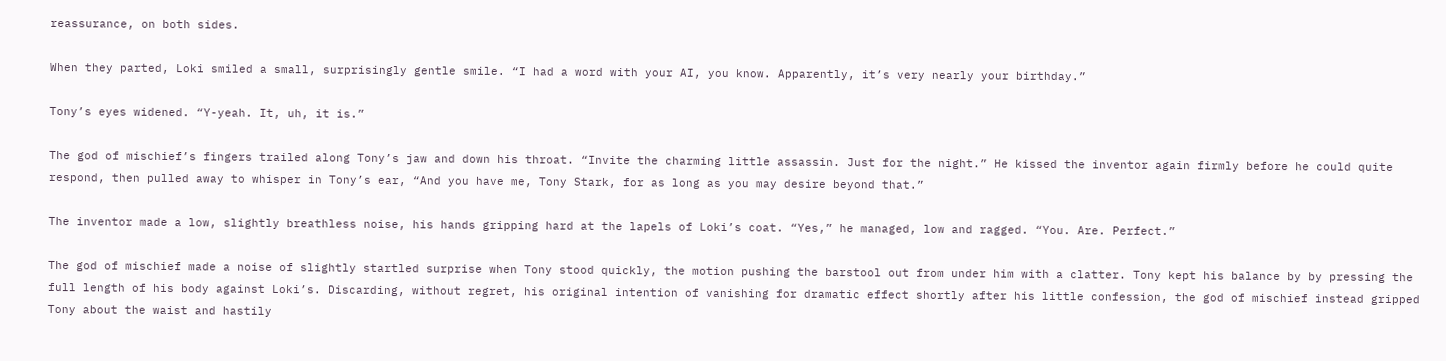reassurance, on both sides.

When they parted, Loki smiled a small, surprisingly gentle smile. “I had a word with your AI, you know. Apparently, it’s very nearly your birthday.”

Tony’s eyes widened. “Y-yeah. It, uh, it is.”

The god of mischief’s fingers trailed along Tony’s jaw and down his throat. “Invite the charming little assassin. Just for the night.” He kissed the inventor again firmly before he could quite respond, then pulled away to whisper in Tony’s ear, “And you have me, Tony Stark, for as long as you may desire beyond that.”

The inventor made a low, slightly breathless noise, his hands gripping hard at the lapels of Loki’s coat. “Yes,” he managed, low and ragged. “You. Are. Perfect.”

The god of mischief made a noise of slightly startled surprise when Tony stood quickly, the motion pushing the barstool out from under him with a clatter. Tony kept his balance by by pressing the full length of his body against Loki’s. Discarding, without regret, his original intention of vanishing for dramatic effect shortly after his little confession, the god of mischief instead gripped Tony about the waist and hastily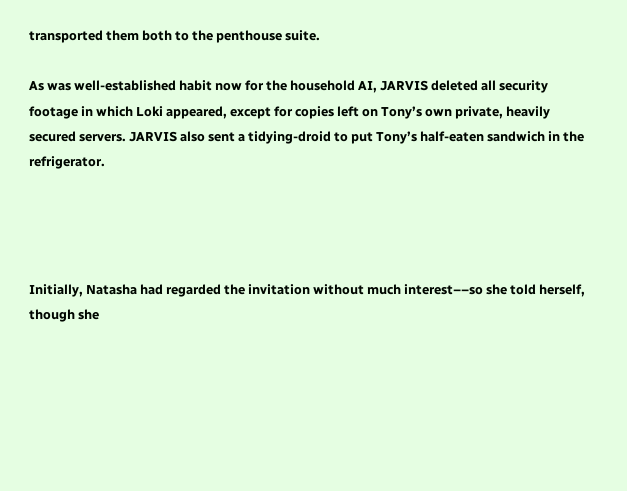transported them both to the penthouse suite.

As was well-established habit now for the household AI, JARVIS deleted all security footage in which Loki appeared, except for copies left on Tony’s own private, heavily secured servers. JARVIS also sent a tidying-droid to put Tony’s half-eaten sandwich in the refrigerator.




Initially, Natasha had regarded the invitation without much interest––so she told herself, though she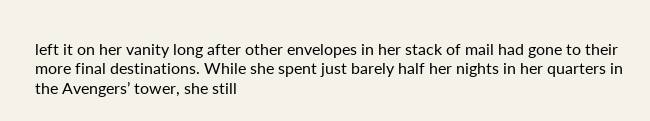left it on her vanity long after other envelopes in her stack of mail had gone to their more final destinations. While she spent just barely half her nights in her quarters in the Avengers’ tower, she still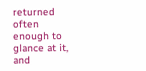returned often enough to glance at it, and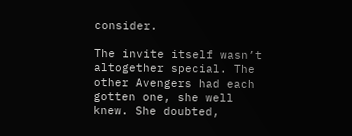consider.

The invite itself wasn’t altogether special. The other Avengers had each gotten one, she well knew. She doubted,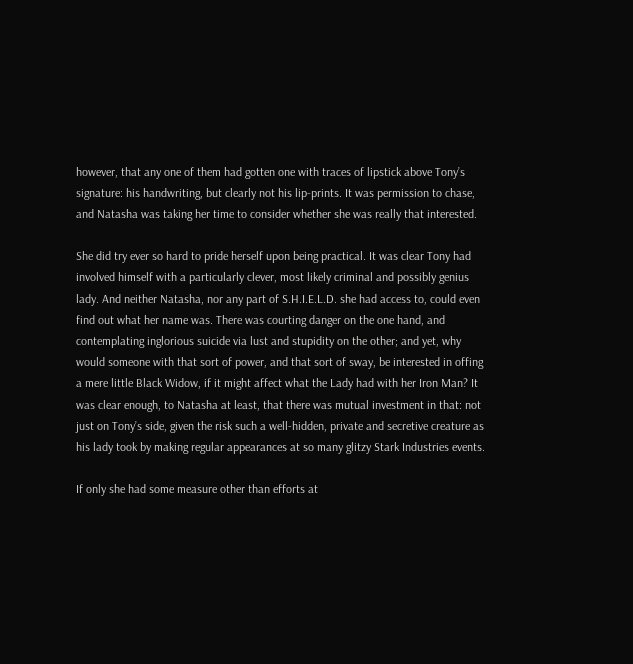however, that any one of them had gotten one with traces of lipstick above Tony’s signature: his handwriting, but clearly not his lip-prints. It was permission to chase, and Natasha was taking her time to consider whether she was really that interested.

She did try ever so hard to pride herself upon being practical. It was clear Tony had involved himself with a particularly clever, most likely criminal and possibly genius lady. And neither Natasha, nor any part of S.H.I.E.L.D. she had access to, could even find out what her name was. There was courting danger on the one hand, and contemplating inglorious suicide via lust and stupidity on the other; and yet, why would someone with that sort of power, and that sort of sway, be interested in offing a mere little Black Widow, if it might affect what the Lady had with her Iron Man? It was clear enough, to Natasha at least, that there was mutual investment in that: not just on Tony’s side, given the risk such a well-hidden, private and secretive creature as his lady took by making regular appearances at so many glitzy Stark Industries events.

If only she had some measure other than efforts at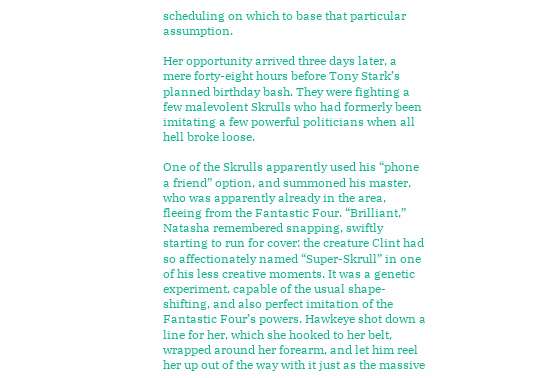scheduling on which to base that particular assumption.

Her opportunity arrived three days later, a mere forty-eight hours before Tony Stark’s planned birthday bash. They were fighting a few malevolent Skrulls who had formerly been imitating a few powerful politicians when all hell broke loose.

One of the Skrulls apparently used his “phone a friend” option, and summoned his master, who was apparently already in the area, fleeing from the Fantastic Four. “Brilliant,” Natasha remembered snapping, swiftly starting to run for cover: the creature Clint had so affectionately named “Super-Skrull” in one of his less creative moments. It was a genetic experiment, capable of the usual shape-shifting, and also perfect imitation of the Fantastic Four’s powers. Hawkeye shot down a line for her, which she hooked to her belt, wrapped around her forearm, and let him reel her up out of the way with it just as the massive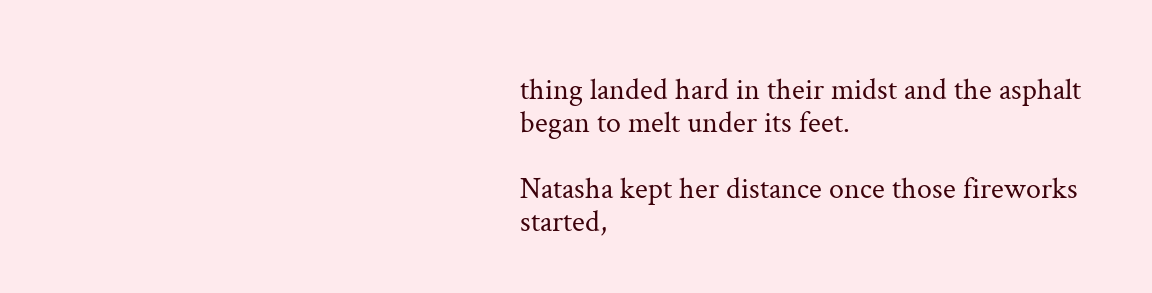thing landed hard in their midst and the asphalt began to melt under its feet.

Natasha kept her distance once those fireworks started,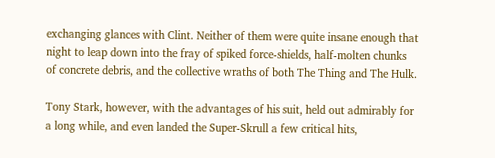exchanging glances with Clint. Neither of them were quite insane enough that night to leap down into the fray of spiked force-shields, half-molten chunks of concrete debris, and the collective wraths of both The Thing and The Hulk.

Tony Stark, however, with the advantages of his suit, held out admirably for a long while, and even landed the Super-Skrull a few critical hits,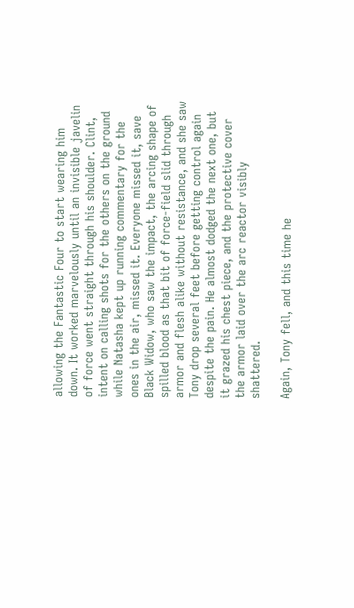allowing the Fantastic Four to start wearing him down. It worked marvelously until an invisible javelin of force went straight through his shoulder. Clint, intent on calling shots for the others on the ground while Natasha kept up running commentary for the ones in the air, missed it. Everyone missed it, save Black Widow, who saw the impact, the arcing shape of spilled blood as that bit of force-field slid through armor and flesh alike without resistance, and she saw Tony drop several feet before getting control again despite the pain. He almost dodged the next one, but it grazed his chest piece, and the protective cover the armor laid over the arc reactor visibly shattered.

Again, Tony fell, and this time he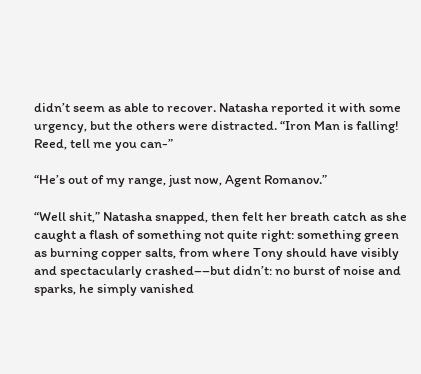didn’t seem as able to recover. Natasha reported it with some urgency, but the others were distracted. “Iron Man is falling! Reed, tell me you can-”

“He’s out of my range, just now, Agent Romanov.”

“Well shit,” Natasha snapped, then felt her breath catch as she caught a flash of something not quite right: something green as burning copper salts, from where Tony should have visibly and spectacularly crashed––but didn’t: no burst of noise and sparks, he simply vanished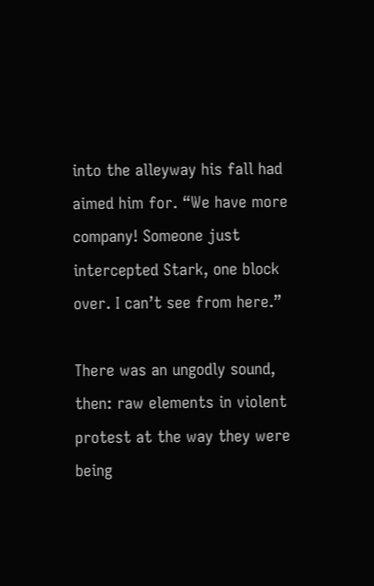into the alleyway his fall had aimed him for. “We have more company! Someone just intercepted Stark, one block over. I can’t see from here.”

There was an ungodly sound, then: raw elements in violent protest at the way they were being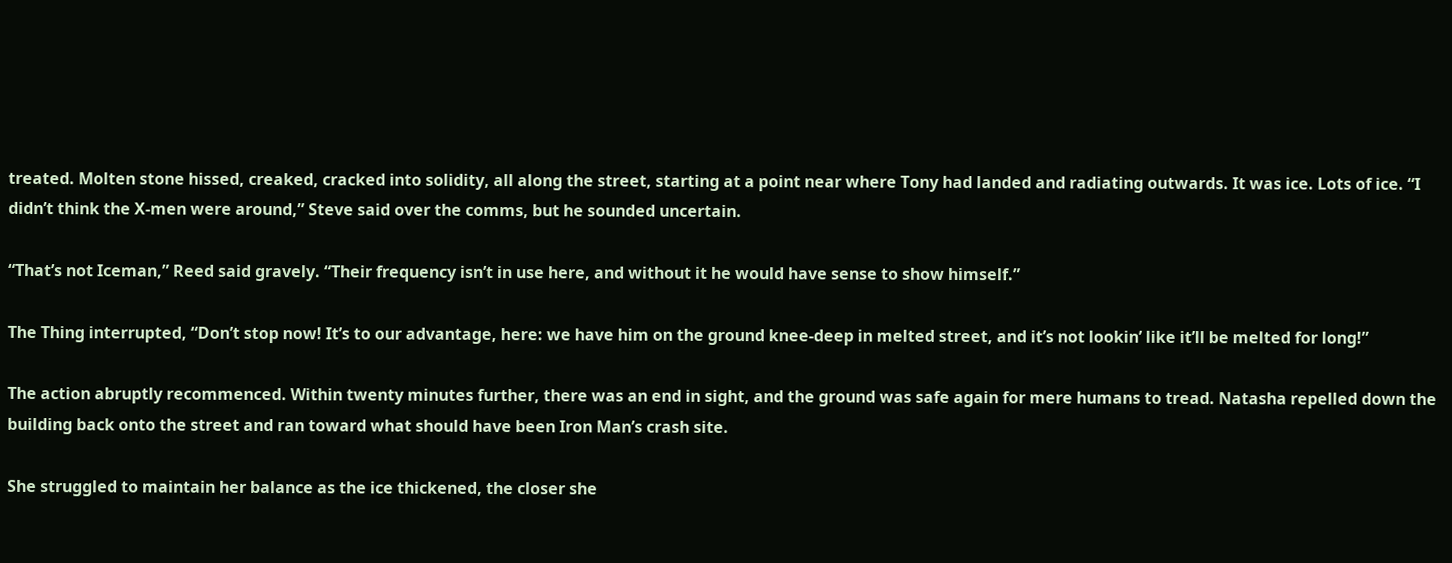treated. Molten stone hissed, creaked, cracked into solidity, all along the street, starting at a point near where Tony had landed and radiating outwards. It was ice. Lots of ice. “I didn’t think the X-men were around,” Steve said over the comms, but he sounded uncertain.

“That’s not Iceman,” Reed said gravely. “Their frequency isn’t in use here, and without it he would have sense to show himself.”

The Thing interrupted, “Don’t stop now! It’s to our advantage, here: we have him on the ground knee-deep in melted street, and it’s not lookin’ like it’ll be melted for long!”

The action abruptly recommenced. Within twenty minutes further, there was an end in sight, and the ground was safe again for mere humans to tread. Natasha repelled down the building back onto the street and ran toward what should have been Iron Man’s crash site.

She struggled to maintain her balance as the ice thickened, the closer she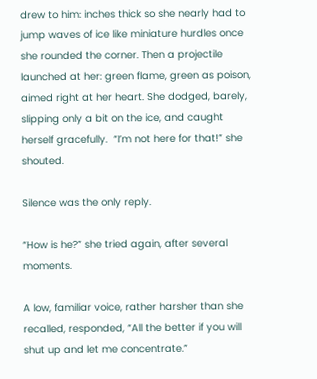drew to him: inches thick so she nearly had to jump waves of ice like miniature hurdles once she rounded the corner. Then a projectile launched at her: green flame, green as poison, aimed right at her heart. She dodged, barely, slipping only a bit on the ice, and caught herself gracefully.  “I’m not here for that!” she shouted.

Silence was the only reply.

“How is he?” she tried again, after several moments.

A low, familiar voice, rather harsher than she recalled, responded, “All the better if you will shut up and let me concentrate.”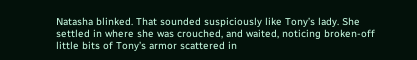Natasha blinked. That sounded suspiciously like Tony’s lady. She settled in where she was crouched, and waited, noticing broken-off little bits of Tony’s armor scattered in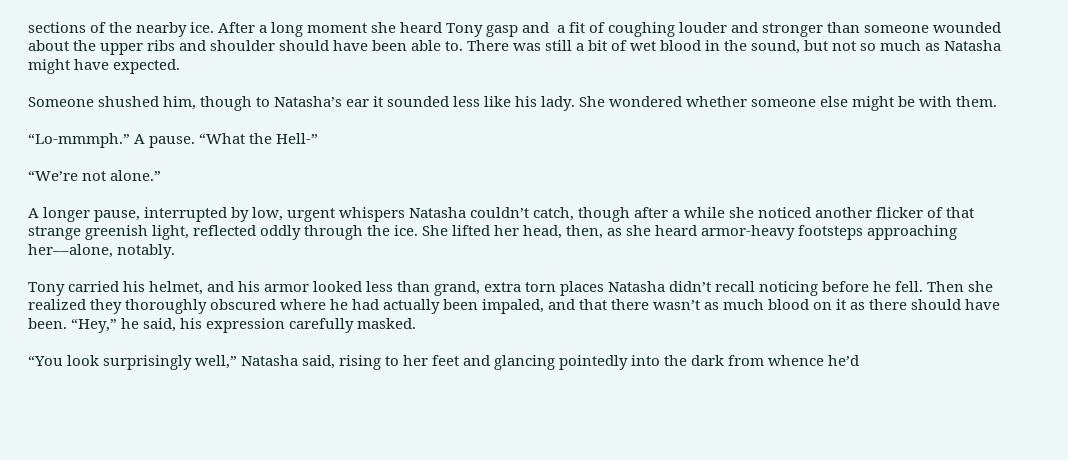sections of the nearby ice. After a long moment she heard Tony gasp and  a fit of coughing louder and stronger than someone wounded about the upper ribs and shoulder should have been able to. There was still a bit of wet blood in the sound, but not so much as Natasha might have expected.

Someone shushed him, though to Natasha’s ear it sounded less like his lady. She wondered whether someone else might be with them.

“Lo-mmmph.” A pause. “What the Hell-”

“We’re not alone.”

A longer pause, interrupted by low, urgent whispers Natasha couldn’t catch, though after a while she noticed another flicker of that strange greenish light, reflected oddly through the ice. She lifted her head, then, as she heard armor-heavy footsteps approaching her––alone, notably.

Tony carried his helmet, and his armor looked less than grand, extra torn places Natasha didn’t recall noticing before he fell. Then she realized they thoroughly obscured where he had actually been impaled, and that there wasn’t as much blood on it as there should have been. “Hey,” he said, his expression carefully masked.

“You look surprisingly well,” Natasha said, rising to her feet and glancing pointedly into the dark from whence he’d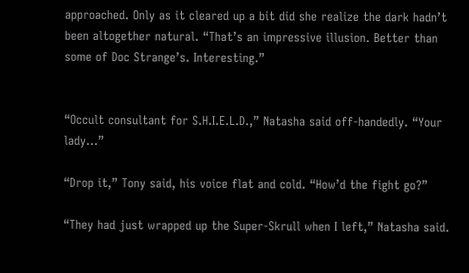approached. Only as it cleared up a bit did she realize the dark hadn’t been altogether natural. “That’s an impressive illusion. Better than some of Doc Strange’s. Interesting.”


“Occult consultant for S.H.I.E.L.D.,” Natasha said off-handedly. “Your lady...”

“Drop it,” Tony said, his voice flat and cold. “How’d the fight go?”

“They had just wrapped up the Super-Skrull when I left,” Natasha said.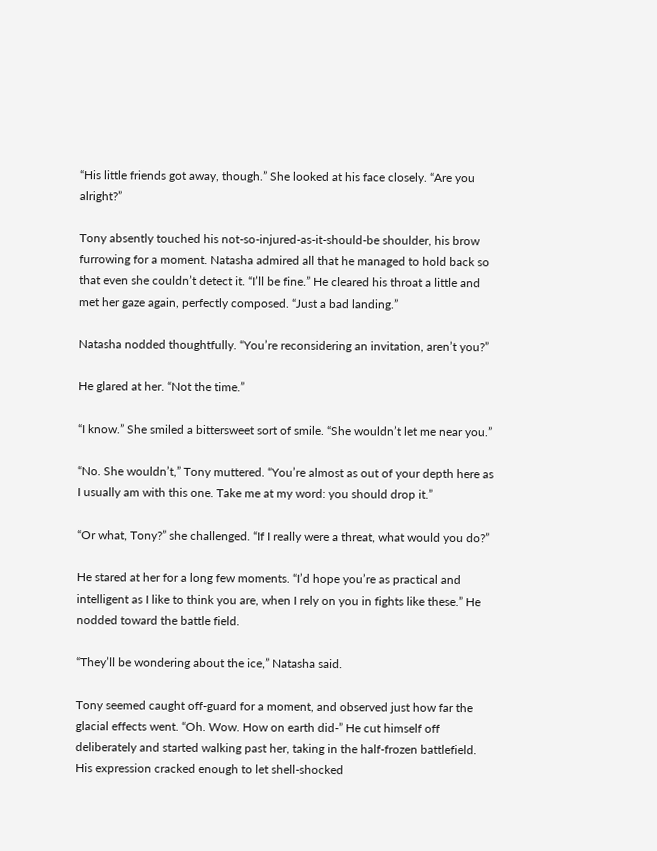“His little friends got away, though.” She looked at his face closely. “Are you alright?”

Tony absently touched his not-so-injured-as-it-should-be shoulder, his brow furrowing for a moment. Natasha admired all that he managed to hold back so that even she couldn’t detect it. “I’ll be fine.” He cleared his throat a little and met her gaze again, perfectly composed. “Just a bad landing.”

Natasha nodded thoughtfully. “You’re reconsidering an invitation, aren’t you?”

He glared at her. “Not the time.”

“I know.” She smiled a bittersweet sort of smile. “She wouldn’t let me near you.”

“No. She wouldn’t,” Tony muttered. “You’re almost as out of your depth here as I usually am with this one. Take me at my word: you should drop it.”

“Or what, Tony?” she challenged. “If I really were a threat, what would you do?”

He stared at her for a long few moments. “I’d hope you’re as practical and intelligent as I like to think you are, when I rely on you in fights like these.” He nodded toward the battle field.

“They’ll be wondering about the ice,” Natasha said.

Tony seemed caught off-guard for a moment, and observed just how far the glacial effects went. “Oh. Wow. How on earth did-” He cut himself off deliberately and started walking past her, taking in the half-frozen battlefield. His expression cracked enough to let shell-shocked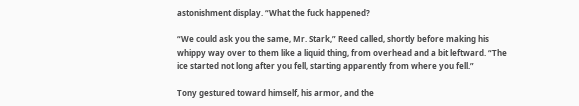astonishment display. “What the fuck happened?

“We could ask you the same, Mr. Stark,” Reed called, shortly before making his whippy way over to them like a liquid thing, from overhead and a bit leftward. “The ice started not long after you fell, starting apparently from where you fell.”

Tony gestured toward himself, his armor, and the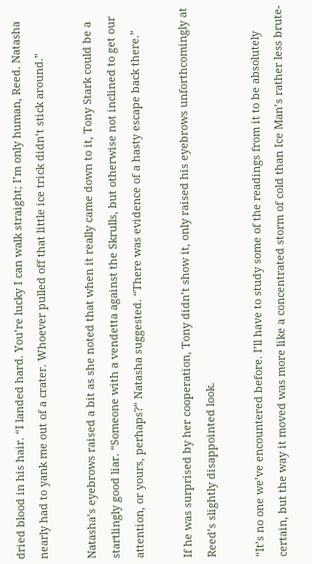dried blood in his hair. “I landed hard. You’re lucky I can walk straight; I’m only human, Reed. Natasha nearly had to yank me out of a crater. Whoever pulled off that little ice trick didn’t stick around.”

Natasha’s eyebrows raised a bit as she noted that when it really came down to it, Tony Stark could be a startlingly good liar. “Someone with a vendetta against the Skrulls, but otherwise not inclined to get our attention, or yours, perhaps?” Natasha suggested. “There was evidence of a hasty escape back there.”

If he was surprised by her cooperation, Tony didn’t show it, only raised his eyebrows unforthcomingly at Reed’s slightly disappointed look.

“It’s no one we’ve encountered before. I’ll have to study some of the readings from it to be absolutely certain, but the way it moved was more like a concentrated storm of cold than Ice Man’s rather less brute-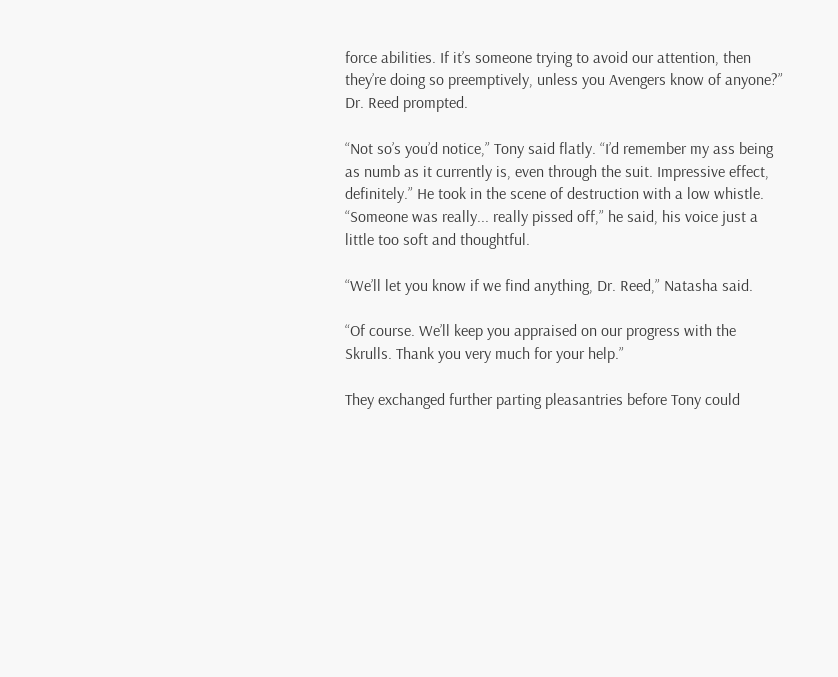force abilities. If it’s someone trying to avoid our attention, then they’re doing so preemptively, unless you Avengers know of anyone?” Dr. Reed prompted.

“Not so’s you’d notice,” Tony said flatly. “I’d remember my ass being as numb as it currently is, even through the suit. Impressive effect, definitely.” He took in the scene of destruction with a low whistle. “Someone was really... really pissed off,” he said, his voice just a little too soft and thoughtful.

“We’ll let you know if we find anything, Dr. Reed,” Natasha said.

“Of course. We’ll keep you appraised on our progress with the Skrulls. Thank you very much for your help.”

They exchanged further parting pleasantries before Tony could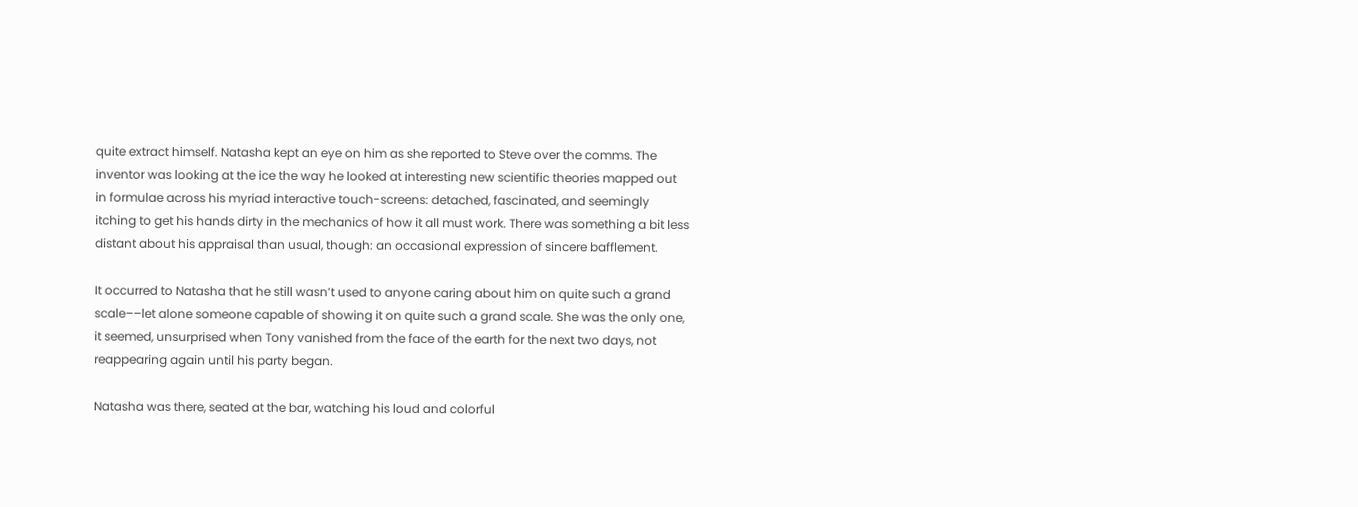quite extract himself. Natasha kept an eye on him as she reported to Steve over the comms. The inventor was looking at the ice the way he looked at interesting new scientific theories mapped out in formulae across his myriad interactive touch-screens: detached, fascinated, and seemingly itching to get his hands dirty in the mechanics of how it all must work. There was something a bit less distant about his appraisal than usual, though: an occasional expression of sincere bafflement.

It occurred to Natasha that he still wasn’t used to anyone caring about him on quite such a grand scale––let alone someone capable of showing it on quite such a grand scale. She was the only one, it seemed, unsurprised when Tony vanished from the face of the earth for the next two days, not reappearing again until his party began.

Natasha was there, seated at the bar, watching his loud and colorful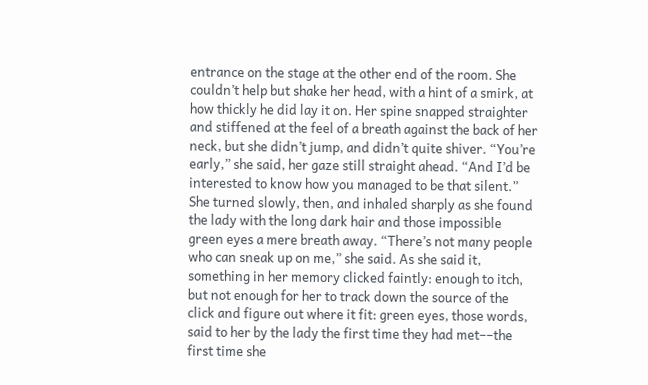entrance on the stage at the other end of the room. She couldn’t help but shake her head, with a hint of a smirk, at how thickly he did lay it on. Her spine snapped straighter and stiffened at the feel of a breath against the back of her neck, but she didn’t jump, and didn’t quite shiver. “You’re early,” she said, her gaze still straight ahead. “And I’d be interested to know how you managed to be that silent.” She turned slowly, then, and inhaled sharply as she found the lady with the long dark hair and those impossible green eyes a mere breath away. “There’s not many people who can sneak up on me,” she said. As she said it, something in her memory clicked faintly: enough to itch, but not enough for her to track down the source of the click and figure out where it fit: green eyes, those words, said to her by the lady the first time they had met––the first time she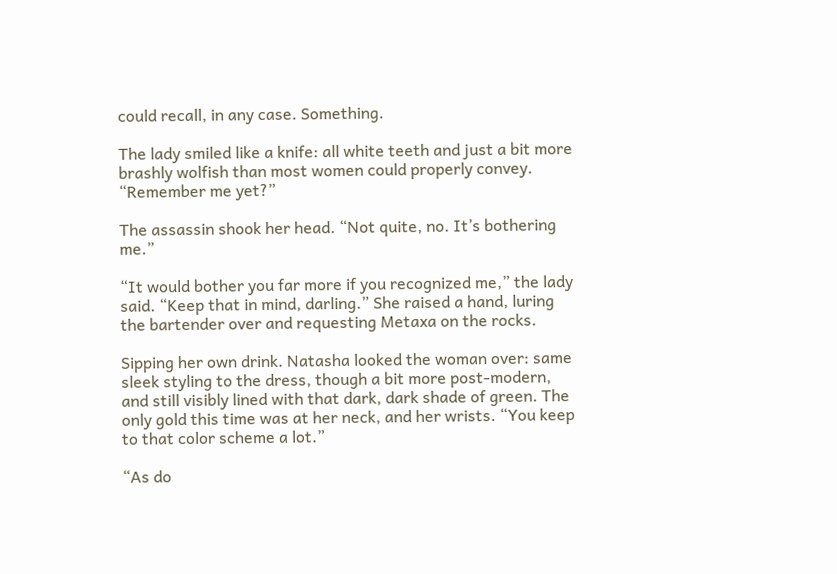could recall, in any case. Something.

The lady smiled like a knife: all white teeth and just a bit more brashly wolfish than most women could properly convey. “Remember me yet?”

The assassin shook her head. “Not quite, no. It’s bothering me.”

“It would bother you far more if you recognized me,” the lady said. “Keep that in mind, darling.” She raised a hand, luring the bartender over and requesting Metaxa on the rocks.

Sipping her own drink. Natasha looked the woman over: same sleek styling to the dress, though a bit more post-modern, and still visibly lined with that dark, dark shade of green. The only gold this time was at her neck, and her wrists. “You keep to that color scheme a lot.”

“As do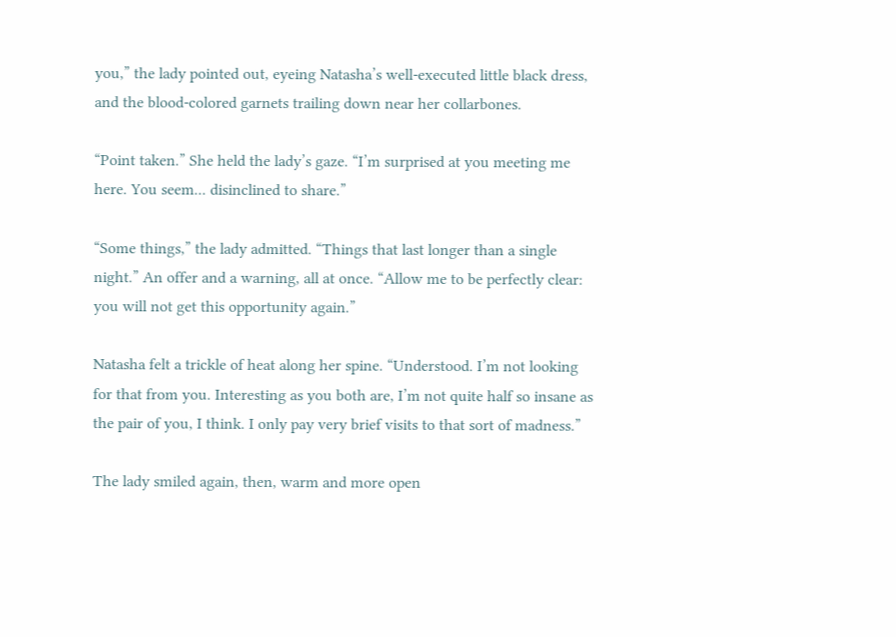you,” the lady pointed out, eyeing Natasha’s well-executed little black dress, and the blood-colored garnets trailing down near her collarbones.

“Point taken.” She held the lady’s gaze. “I’m surprised at you meeting me here. You seem... disinclined to share.”

“Some things,” the lady admitted. “Things that last longer than a single night.” An offer and a warning, all at once. “Allow me to be perfectly clear: you will not get this opportunity again.”

Natasha felt a trickle of heat along her spine. “Understood. I’m not looking for that from you. Interesting as you both are, I’m not quite half so insane as the pair of you, I think. I only pay very brief visits to that sort of madness.”

The lady smiled again, then, warm and more open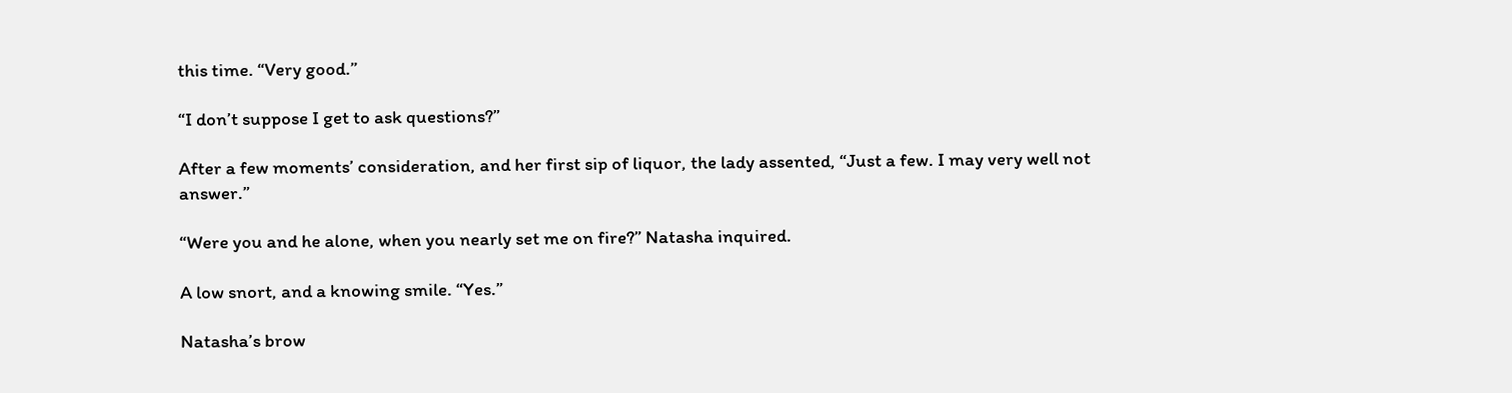this time. “Very good.”

“I don’t suppose I get to ask questions?”

After a few moments’ consideration, and her first sip of liquor, the lady assented, “Just a few. I may very well not answer.”

“Were you and he alone, when you nearly set me on fire?” Natasha inquired.

A low snort, and a knowing smile. “Yes.”

Natasha’s brow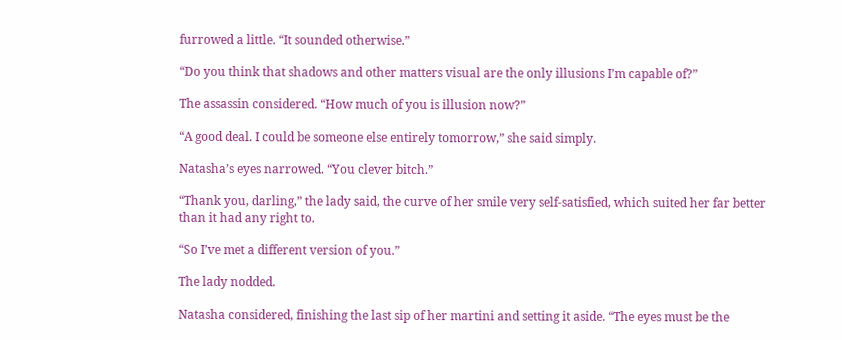furrowed a little. “It sounded otherwise.”

“Do you think that shadows and other matters visual are the only illusions I’m capable of?”

The assassin considered. “How much of you is illusion now?”

“A good deal. I could be someone else entirely tomorrow,” she said simply.

Natasha’s eyes narrowed. “You clever bitch.”

“Thank you, darling,” the lady said, the curve of her smile very self-satisfied, which suited her far better than it had any right to.

“So I’ve met a different version of you.”

The lady nodded.

Natasha considered, finishing the last sip of her martini and setting it aside. “The eyes must be the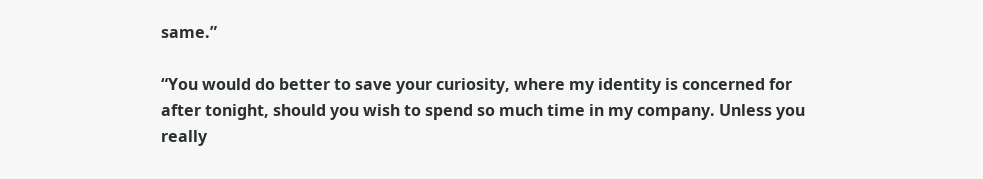same.”

“You would do better to save your curiosity, where my identity is concerned for after tonight, should you wish to spend so much time in my company. Unless you really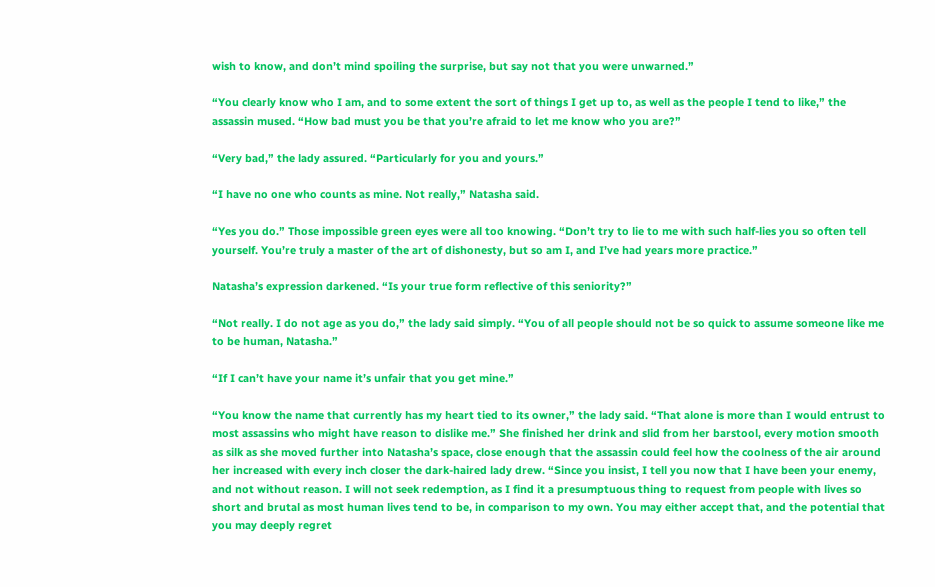wish to know, and don’t mind spoiling the surprise, but say not that you were unwarned.”

“You clearly know who I am, and to some extent the sort of things I get up to, as well as the people I tend to like,” the assassin mused. “How bad must you be that you’re afraid to let me know who you are?”

“Very bad,” the lady assured. “Particularly for you and yours.”

“I have no one who counts as mine. Not really,” Natasha said.

“Yes you do.” Those impossible green eyes were all too knowing. “Don’t try to lie to me with such half-lies you so often tell yourself. You’re truly a master of the art of dishonesty, but so am I, and I’ve had years more practice.”

Natasha’s expression darkened. “Is your true form reflective of this seniority?”

“Not really. I do not age as you do,” the lady said simply. “You of all people should not be so quick to assume someone like me to be human, Natasha.”

“If I can’t have your name it’s unfair that you get mine.”

“You know the name that currently has my heart tied to its owner,” the lady said. “That alone is more than I would entrust to most assassins who might have reason to dislike me.” She finished her drink and slid from her barstool, every motion smooth as silk as she moved further into Natasha’s space, close enough that the assassin could feel how the coolness of the air around her increased with every inch closer the dark-haired lady drew. “Since you insist, I tell you now that I have been your enemy, and not without reason. I will not seek redemption, as I find it a presumptuous thing to request from people with lives so short and brutal as most human lives tend to be, in comparison to my own. You may either accept that, and the potential that you may deeply regret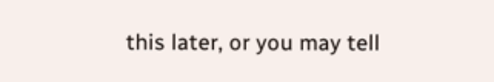this later, or you may tell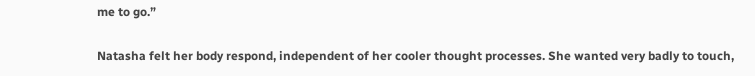me to go.”

Natasha felt her body respond, independent of her cooler thought processes. She wanted very badly to touch,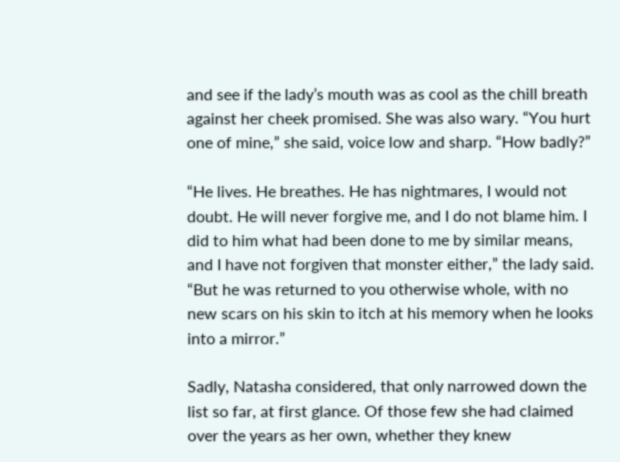and see if the lady’s mouth was as cool as the chill breath against her cheek promised. She was also wary. “You hurt one of mine,” she said, voice low and sharp. “How badly?”

“He lives. He breathes. He has nightmares, I would not doubt. He will never forgive me, and I do not blame him. I did to him what had been done to me by similar means, and I have not forgiven that monster either,” the lady said. “But he was returned to you otherwise whole, with no new scars on his skin to itch at his memory when he looks into a mirror.”

Sadly, Natasha considered, that only narrowed down the list so far, at first glance. Of those few she had claimed over the years as her own, whether they knew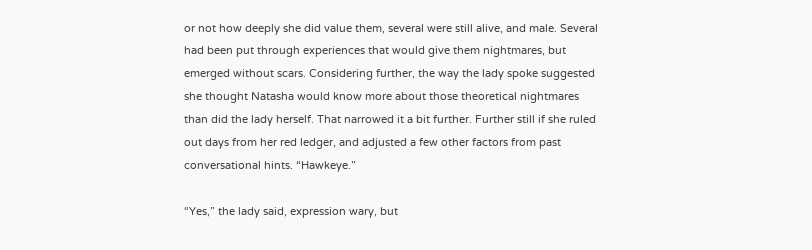or not how deeply she did value them, several were still alive, and male. Several had been put through experiences that would give them nightmares, but emerged without scars. Considering further, the way the lady spoke suggested she thought Natasha would know more about those theoretical nightmares than did the lady herself. That narrowed it a bit further. Further still if she ruled out days from her red ledger, and adjusted a few other factors from past conversational hints. “Hawkeye.”

“Yes,” the lady said, expression wary, but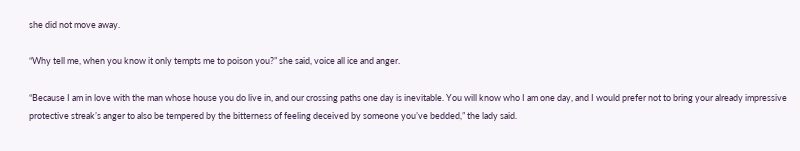she did not move away.

“Why tell me, when you know it only tempts me to poison you?” she said, voice all ice and anger.

“Because I am in love with the man whose house you do live in, and our crossing paths one day is inevitable. You will know who I am one day, and I would prefer not to bring your already impressive protective streak’s anger to also be tempered by the bitterness of feeling deceived by someone you’ve bedded,” the lady said.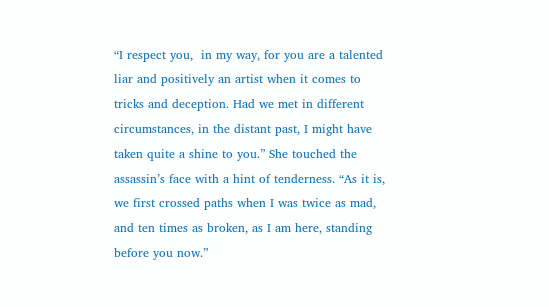“I respect you,  in my way, for you are a talented liar and positively an artist when it comes to tricks and deception. Had we met in different circumstances, in the distant past, I might have taken quite a shine to you.” She touched the assassin’s face with a hint of tenderness. “As it is, we first crossed paths when I was twice as mad, and ten times as broken, as I am here, standing before you now.”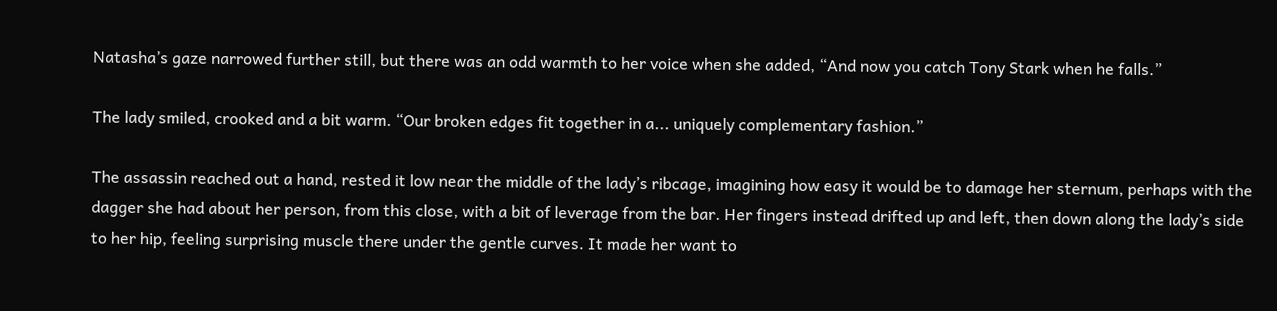Natasha’s gaze narrowed further still, but there was an odd warmth to her voice when she added, “And now you catch Tony Stark when he falls.”

The lady smiled, crooked and a bit warm. “Our broken edges fit together in a... uniquely complementary fashion.”

The assassin reached out a hand, rested it low near the middle of the lady’s ribcage, imagining how easy it would be to damage her sternum, perhaps with the dagger she had about her person, from this close, with a bit of leverage from the bar. Her fingers instead drifted up and left, then down along the lady’s side to her hip, feeling surprising muscle there under the gentle curves. It made her want to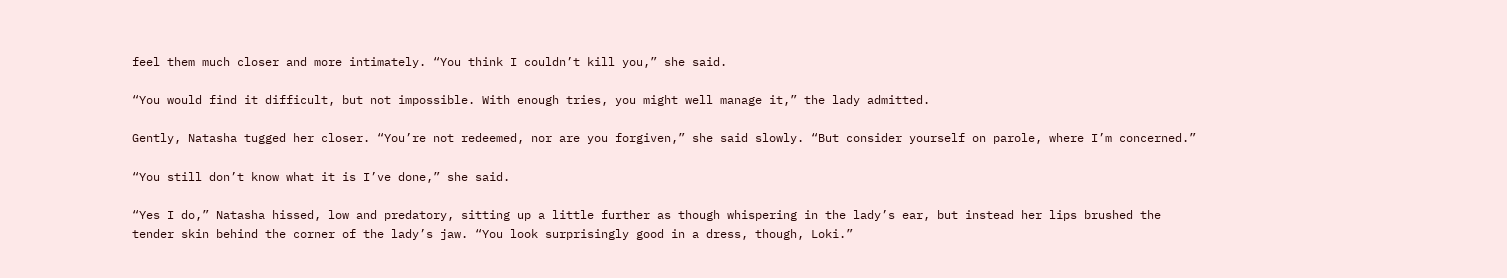feel them much closer and more intimately. “You think I couldn’t kill you,” she said.

“You would find it difficult, but not impossible. With enough tries, you might well manage it,” the lady admitted.

Gently, Natasha tugged her closer. “You’re not redeemed, nor are you forgiven,” she said slowly. “But consider yourself on parole, where I’m concerned.”

“You still don’t know what it is I’ve done,” she said.

“Yes I do,” Natasha hissed, low and predatory, sitting up a little further as though whispering in the lady’s ear, but instead her lips brushed the tender skin behind the corner of the lady’s jaw. “You look surprisingly good in a dress, though, Loki.”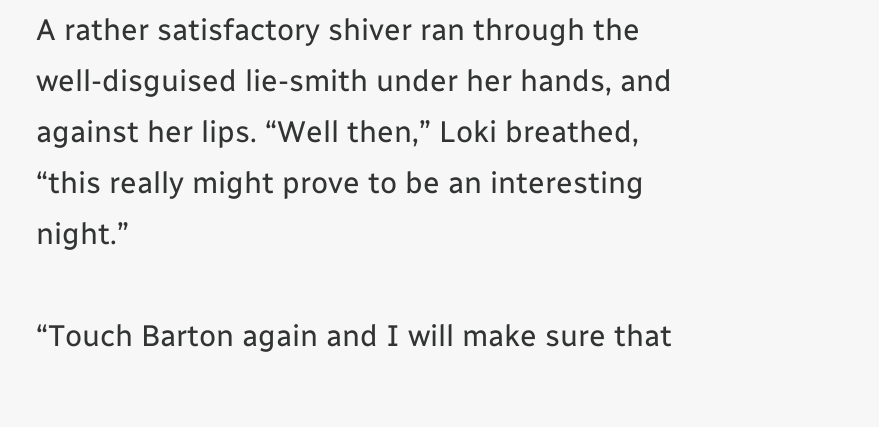A rather satisfactory shiver ran through the well-disguised lie-smith under her hands, and against her lips. “Well then,” Loki breathed, “this really might prove to be an interesting night.”

“Touch Barton again and I will make sure that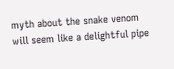myth about the snake venom will seem like a delightful pipe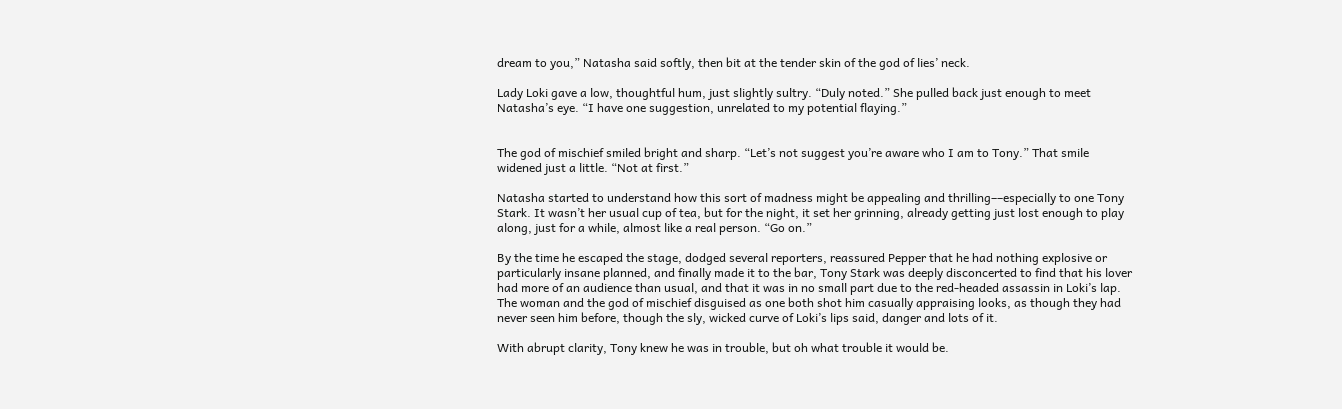dream to you,” Natasha said softly, then bit at the tender skin of the god of lies’ neck.

Lady Loki gave a low, thoughtful hum, just slightly sultry. “Duly noted.” She pulled back just enough to meet Natasha’s eye. “I have one suggestion, unrelated to my potential flaying.”


The god of mischief smiled bright and sharp. “Let’s not suggest you’re aware who I am to Tony.” That smile widened just a little. “Not at first.”

Natasha started to understand how this sort of madness might be appealing and thrilling––especially to one Tony Stark. It wasn’t her usual cup of tea, but for the night, it set her grinning, already getting just lost enough to play along, just for a while, almost like a real person. “Go on.”

By the time he escaped the stage, dodged several reporters, reassured Pepper that he had nothing explosive or particularly insane planned, and finally made it to the bar, Tony Stark was deeply disconcerted to find that his lover had more of an audience than usual, and that it was in no small part due to the red-headed assassin in Loki’s lap. The woman and the god of mischief disguised as one both shot him casually appraising looks, as though they had never seen him before, though the sly, wicked curve of Loki’s lips said, danger and lots of it.

With abrupt clarity, Tony knew he was in trouble, but oh what trouble it would be.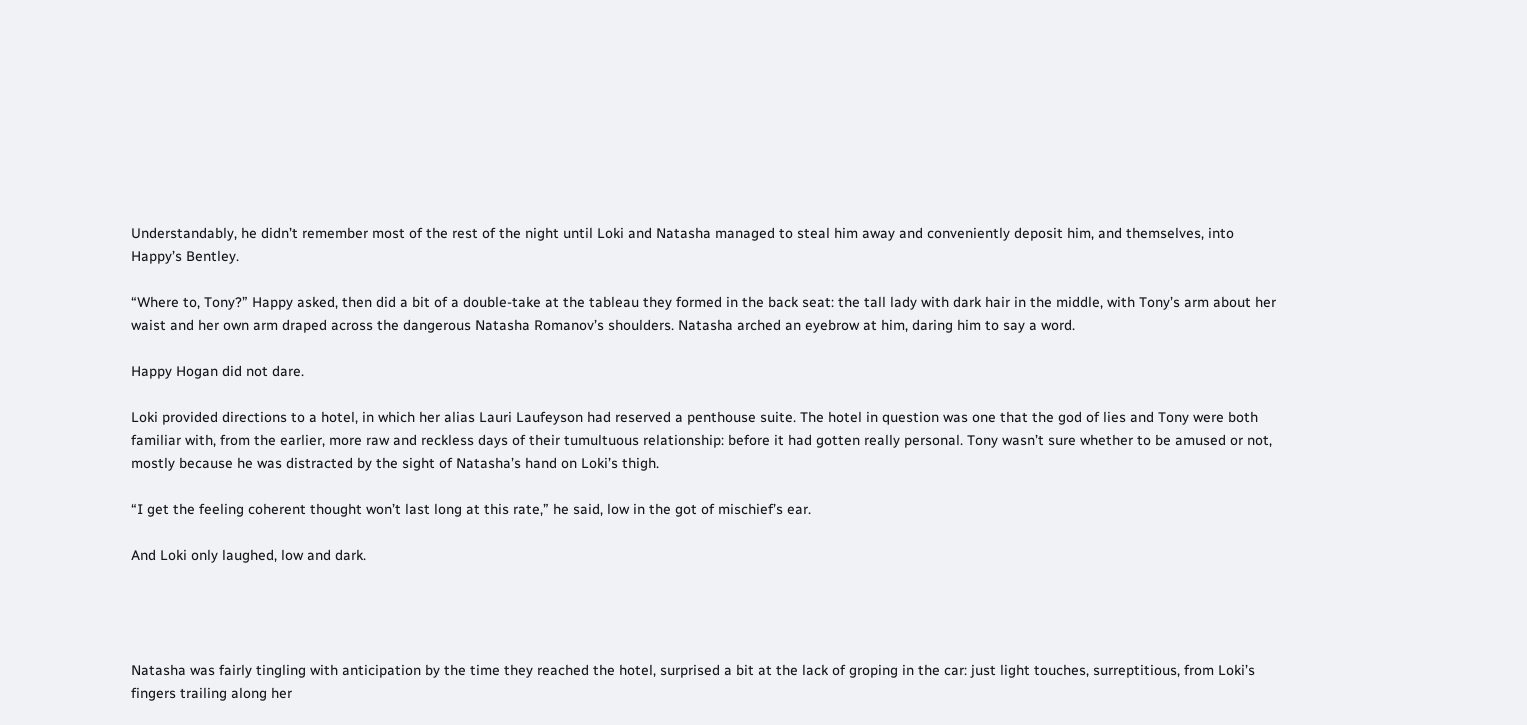Understandably, he didn’t remember most of the rest of the night until Loki and Natasha managed to steal him away and conveniently deposit him, and themselves, into Happy’s Bentley.

“Where to, Tony?” Happy asked, then did a bit of a double-take at the tableau they formed in the back seat: the tall lady with dark hair in the middle, with Tony’s arm about her waist and her own arm draped across the dangerous Natasha Romanov’s shoulders. Natasha arched an eyebrow at him, daring him to say a word.

Happy Hogan did not dare.

Loki provided directions to a hotel, in which her alias Lauri Laufeyson had reserved a penthouse suite. The hotel in question was one that the god of lies and Tony were both familiar with, from the earlier, more raw and reckless days of their tumultuous relationship: before it had gotten really personal. Tony wasn’t sure whether to be amused or not, mostly because he was distracted by the sight of Natasha’s hand on Loki’s thigh.

“I get the feeling coherent thought won’t last long at this rate,” he said, low in the got of mischief’s ear.

And Loki only laughed, low and dark.




Natasha was fairly tingling with anticipation by the time they reached the hotel, surprised a bit at the lack of groping in the car: just light touches, surreptitious, from Loki’s fingers trailing along her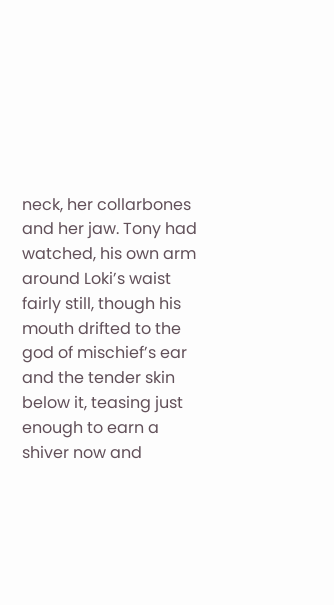neck, her collarbones and her jaw. Tony had watched, his own arm around Loki’s waist fairly still, though his mouth drifted to the god of mischief’s ear and the tender skin below it, teasing just enough to earn a shiver now and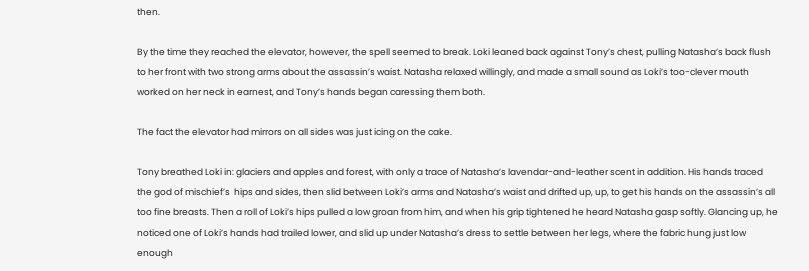then.

By the time they reached the elevator, however, the spell seemed to break. Loki leaned back against Tony’s chest, pulling Natasha’s back flush to her front with two strong arms about the assassin’s waist. Natasha relaxed willingly, and made a small sound as Loki’s too-clever mouth worked on her neck in earnest, and Tony’s hands began caressing them both.

The fact the elevator had mirrors on all sides was just icing on the cake.

Tony breathed Loki in: glaciers and apples and forest, with only a trace of Natasha’s lavendar-and-leather scent in addition. His hands traced the god of mischief’s  hips and sides, then slid between Loki’s arms and Natasha’s waist and drifted up, up, to get his hands on the assassin’s all too fine breasts. Then a roll of Loki’s hips pulled a low groan from him, and when his grip tightened he heard Natasha gasp softly. Glancing up, he noticed one of Loki’s hands had trailed lower, and slid up under Natasha’s dress to settle between her legs, where the fabric hung just low enough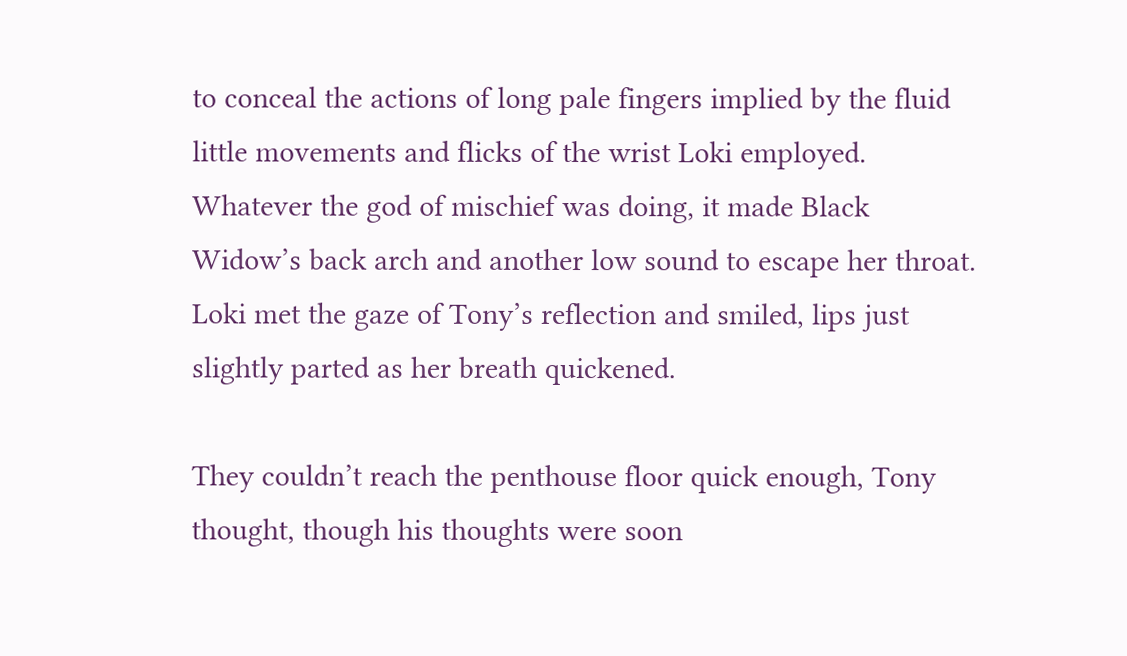to conceal the actions of long pale fingers implied by the fluid little movements and flicks of the wrist Loki employed. Whatever the god of mischief was doing, it made Black Widow’s back arch and another low sound to escape her throat. Loki met the gaze of Tony’s reflection and smiled, lips just slightly parted as her breath quickened.

They couldn’t reach the penthouse floor quick enough, Tony thought, though his thoughts were soon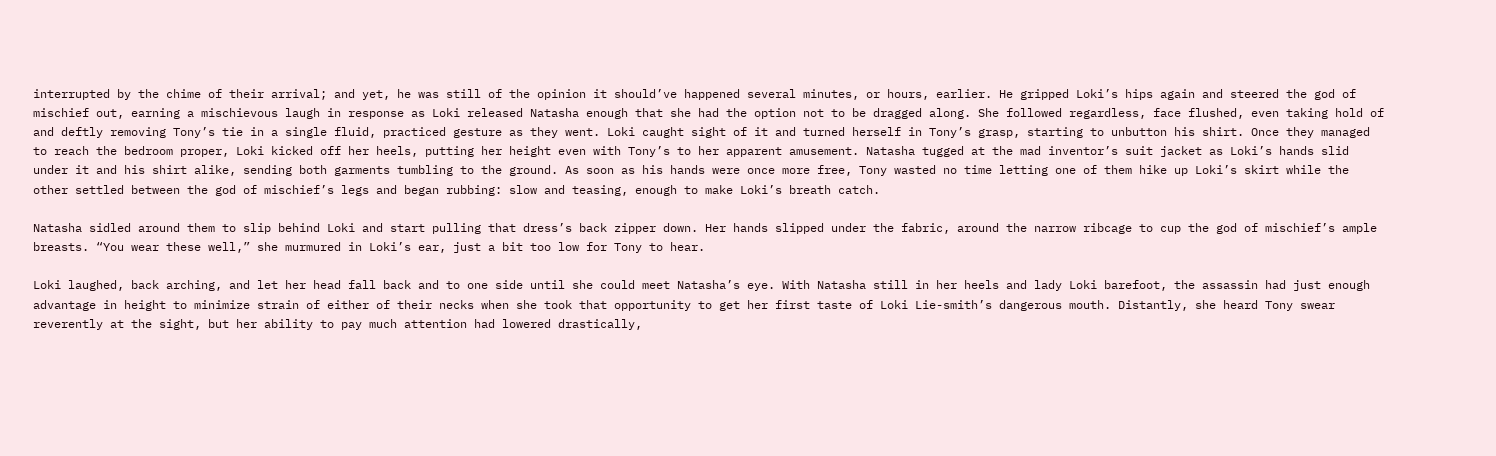interrupted by the chime of their arrival; and yet, he was still of the opinion it should’ve happened several minutes, or hours, earlier. He gripped Loki’s hips again and steered the god of mischief out, earning a mischievous laugh in response as Loki released Natasha enough that she had the option not to be dragged along. She followed regardless, face flushed, even taking hold of and deftly removing Tony’s tie in a single fluid, practiced gesture as they went. Loki caught sight of it and turned herself in Tony’s grasp, starting to unbutton his shirt. Once they managed to reach the bedroom proper, Loki kicked off her heels, putting her height even with Tony’s to her apparent amusement. Natasha tugged at the mad inventor’s suit jacket as Loki’s hands slid under it and his shirt alike, sending both garments tumbling to the ground. As soon as his hands were once more free, Tony wasted no time letting one of them hike up Loki’s skirt while the other settled between the god of mischief’s legs and began rubbing: slow and teasing, enough to make Loki’s breath catch.

Natasha sidled around them to slip behind Loki and start pulling that dress’s back zipper down. Her hands slipped under the fabric, around the narrow ribcage to cup the god of mischief’s ample breasts. “You wear these well,” she murmured in Loki’s ear, just a bit too low for Tony to hear.

Loki laughed, back arching, and let her head fall back and to one side until she could meet Natasha’s eye. With Natasha still in her heels and lady Loki barefoot, the assassin had just enough advantage in height to minimize strain of either of their necks when she took that opportunity to get her first taste of Loki Lie-smith’s dangerous mouth. Distantly, she heard Tony swear reverently at the sight, but her ability to pay much attention had lowered drastically,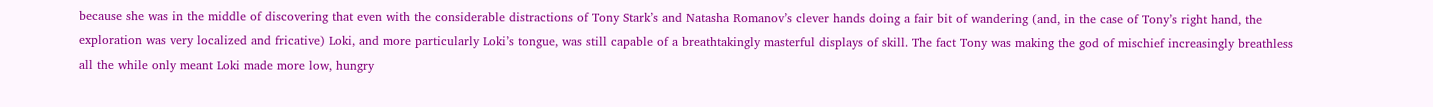because she was in the middle of discovering that even with the considerable distractions of Tony Stark’s and Natasha Romanov’s clever hands doing a fair bit of wandering (and, in the case of Tony’s right hand, the exploration was very localized and fricative) Loki, and more particularly Loki’s tongue, was still capable of a breathtakingly masterful displays of skill. The fact Tony was making the god of mischief increasingly breathless all the while only meant Loki made more low, hungry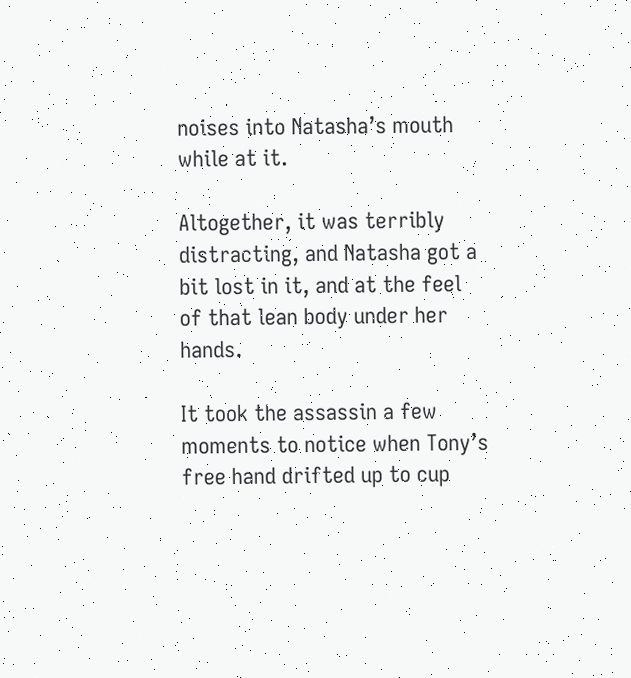noises into Natasha’s mouth while at it.

Altogether, it was terribly distracting, and Natasha got a bit lost in it, and at the feel of that lean body under her hands.

It took the assassin a few moments to notice when Tony’s free hand drifted up to cup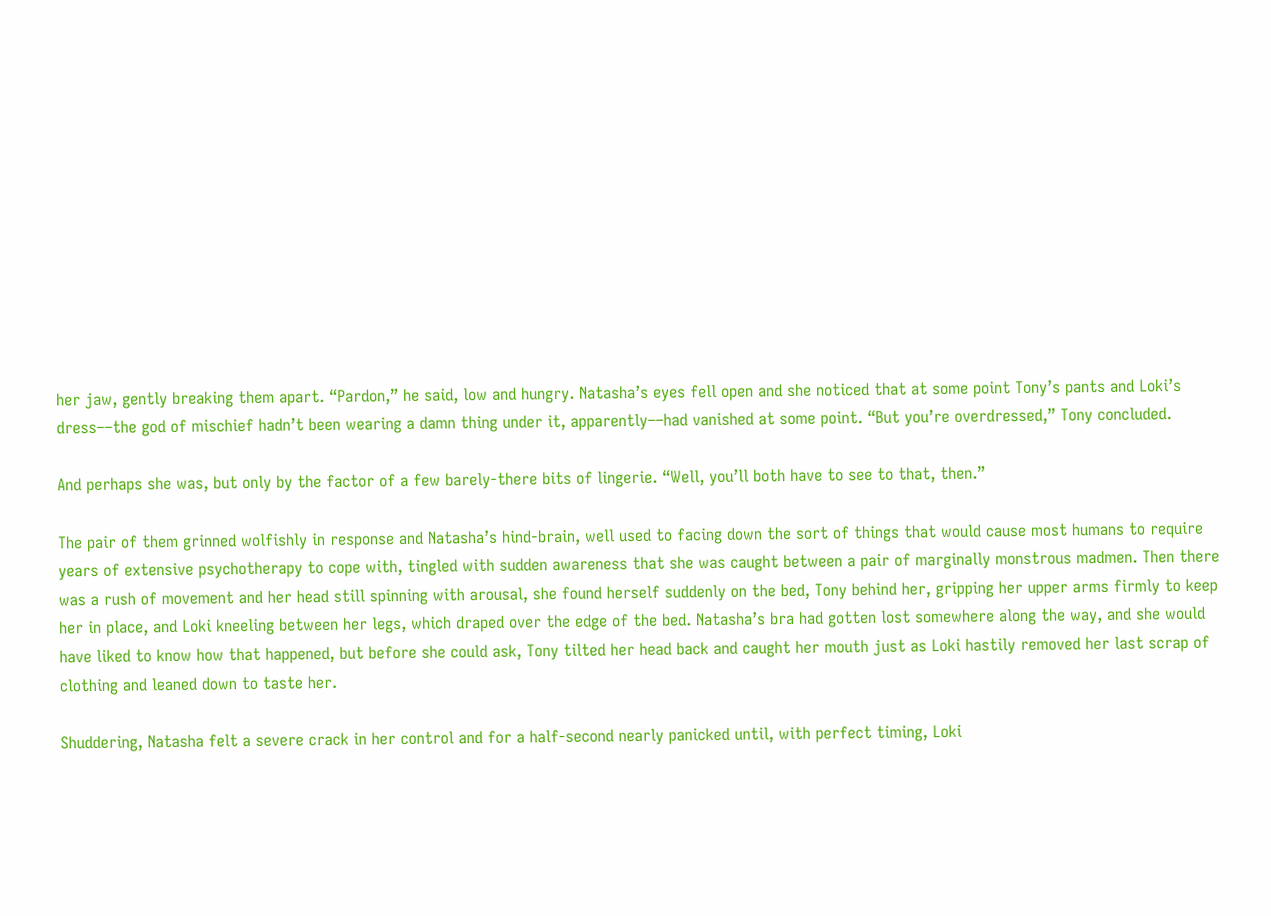her jaw, gently breaking them apart. “Pardon,” he said, low and hungry. Natasha’s eyes fell open and she noticed that at some point Tony’s pants and Loki’s dress––the god of mischief hadn’t been wearing a damn thing under it, apparently––had vanished at some point. “But you’re overdressed,” Tony concluded.

And perhaps she was, but only by the factor of a few barely-there bits of lingerie. “Well, you’ll both have to see to that, then.”

The pair of them grinned wolfishly in response and Natasha’s hind-brain, well used to facing down the sort of things that would cause most humans to require years of extensive psychotherapy to cope with, tingled with sudden awareness that she was caught between a pair of marginally monstrous madmen. Then there was a rush of movement and her head still spinning with arousal, she found herself suddenly on the bed, Tony behind her, gripping her upper arms firmly to keep her in place, and Loki kneeling between her legs, which draped over the edge of the bed. Natasha’s bra had gotten lost somewhere along the way, and she would have liked to know how that happened, but before she could ask, Tony tilted her head back and caught her mouth just as Loki hastily removed her last scrap of clothing and leaned down to taste her.

Shuddering, Natasha felt a severe crack in her control and for a half-second nearly panicked until, with perfect timing, Loki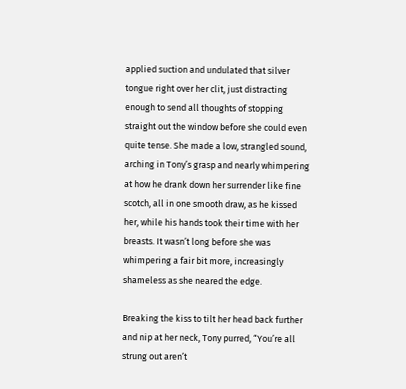applied suction and undulated that silver tongue right over her clit, just distracting enough to send all thoughts of stopping straight out the window before she could even quite tense. She made a low, strangled sound, arching in Tony’s grasp and nearly whimpering at how he drank down her surrender like fine scotch, all in one smooth draw, as he kissed her, while his hands took their time with her breasts. It wasn’t long before she was whimpering a fair bit more, increasingly shameless as she neared the edge.

Breaking the kiss to tilt her head back further and nip at her neck, Tony purred, “You’re all strung out aren’t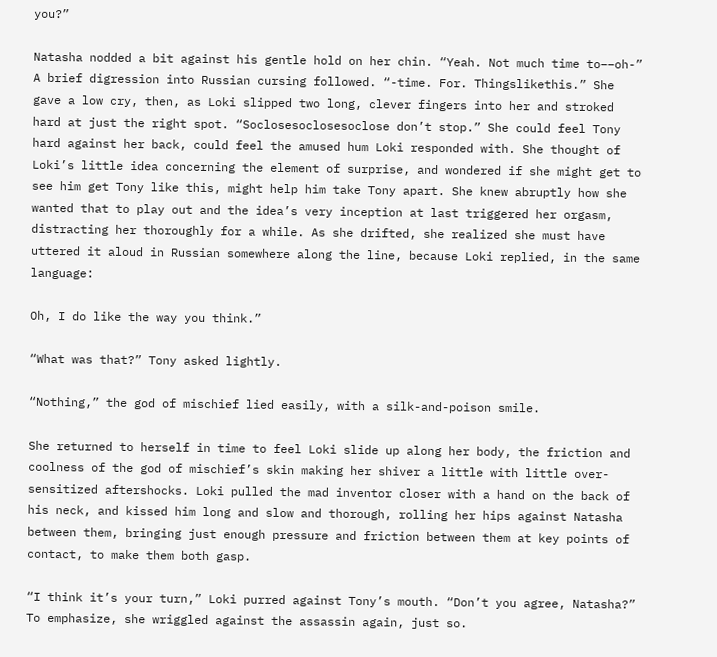you?”

Natasha nodded a bit against his gentle hold on her chin. “Yeah. Not much time to––oh-” A brief digression into Russian cursing followed. “-time. For. Thingslikethis.” She gave a low cry, then, as Loki slipped two long, clever fingers into her and stroked hard at just the right spot. “Soclosesoclosesoclose don’t stop.” She could feel Tony hard against her back, could feel the amused hum Loki responded with. She thought of Loki’s little idea concerning the element of surprise, and wondered if she might get to see him get Tony like this, might help him take Tony apart. She knew abruptly how she wanted that to play out and the idea’s very inception at last triggered her orgasm, distracting her thoroughly for a while. As she drifted, she realized she must have uttered it aloud in Russian somewhere along the line, because Loki replied, in the same language:

Oh, I do like the way you think.”

“What was that?” Tony asked lightly.

“Nothing,” the god of mischief lied easily, with a silk-and-poison smile.

She returned to herself in time to feel Loki slide up along her body, the friction and coolness of the god of mischief’s skin making her shiver a little with little over-sensitized aftershocks. Loki pulled the mad inventor closer with a hand on the back of his neck, and kissed him long and slow and thorough, rolling her hips against Natasha between them, bringing just enough pressure and friction between them at key points of contact, to make them both gasp.

“I think it’s your turn,” Loki purred against Tony’s mouth. “Don’t you agree, Natasha?” To emphasize, she wriggled against the assassin again, just so.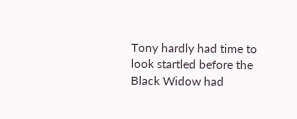Tony hardly had time to look startled before the Black Widow had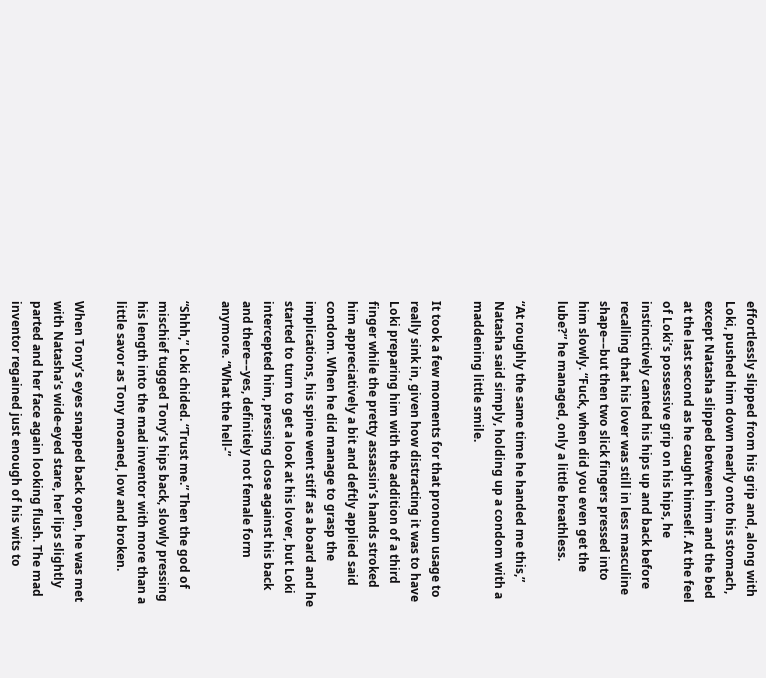effortlessly slipped from his grip and, along with Loki, pushed him down nearly onto his stomach, except Natasha slipped between him and the bed at the last second as he caught himself. At the feel of Loki’s possessive grip on his hips, he instinctively canted his hips up and back before recalling that his lover was still in less masculine shape––but then two slick fingers pressed into him slowly. “Fuck, when did you even get the lube?” he managed, only a little breathless.

“At roughly the same time he handed me this,” Natasha said simply, holding up a condom with a maddening little smile.

It took a few moments for that pronoun usage to really sink in, given how distracting it was to have Loki preparing him with the addition of a third finger while the pretty assassin’s hands stroked him appreciatively a bit and deftly applied said condom. When he did manage to grasp the implications, his spine went stiff as a board and he started to turn to get a look at his lover, but Loki intercepted him, pressing close against his back and there––yes, definitely not female form anymore. “What the hell-”

“Shhh,” Loki chided. “Trust me.” Then the god of mischief tugged Tony’s hips back, slowly pressing his length into the mad inventor with more than a little savor as Tony moaned, low and broken.

When Tony’s eyes snapped back open, he was met with Natasha’s wide-eyed stare, her lips slightly parted and her face again looking flush. The mad inventor regained just enough of his wits to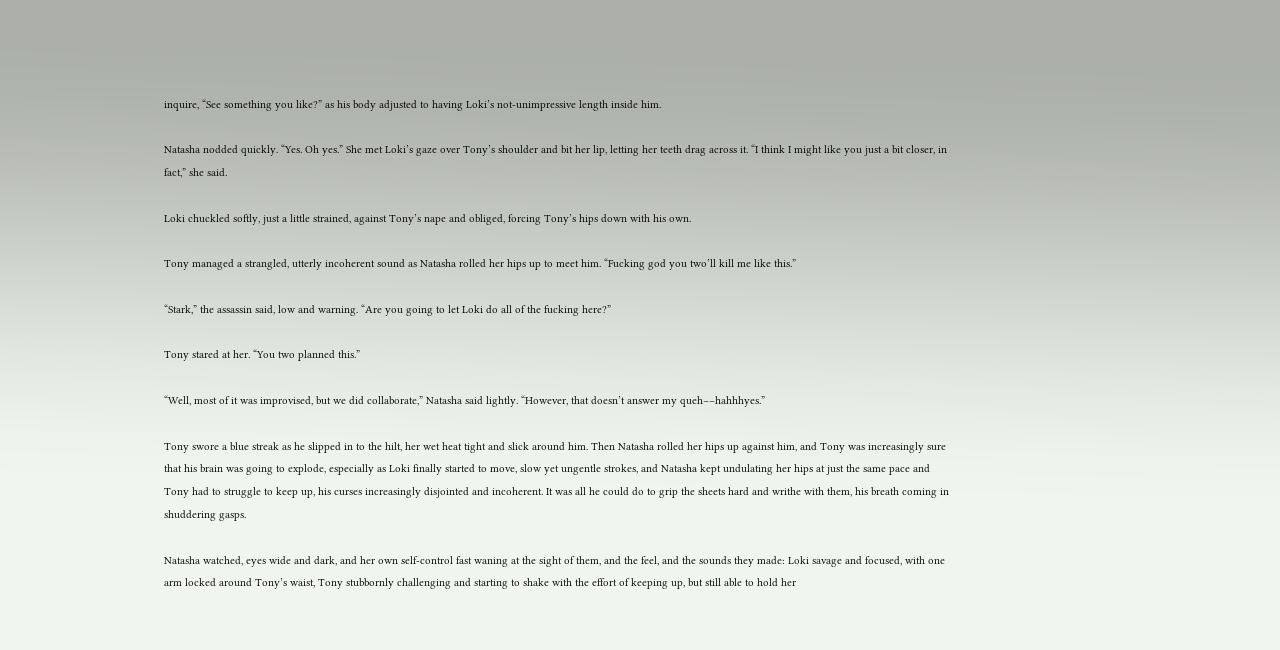inquire, “See something you like?” as his body adjusted to having Loki’s not-unimpressive length inside him.

Natasha nodded quickly. “Yes. Oh yes.” She met Loki’s gaze over Tony’s shoulder and bit her lip, letting her teeth drag across it. “I think I might like you just a bit closer, in fact,” she said.

Loki chuckled softly, just a little strained, against Tony’s nape and obliged, forcing Tony’s hips down with his own.

Tony managed a strangled, utterly incoherent sound as Natasha rolled her hips up to meet him. “Fucking god you two’ll kill me like this.”

“Stark,” the assassin said, low and warning. “Are you going to let Loki do all of the fucking here?”

Tony stared at her. “You two planned this.”

“Well, most of it was improvised, but we did collaborate,” Natasha said lightly. “However, that doesn’t answer my queh––hahhhyes.”

Tony swore a blue streak as he slipped in to the hilt, her wet heat tight and slick around him. Then Natasha rolled her hips up against him, and Tony was increasingly sure that his brain was going to explode, especially as Loki finally started to move, slow yet ungentle strokes, and Natasha kept undulating her hips at just the same pace and Tony had to struggle to keep up, his curses increasingly disjointed and incoherent. It was all he could do to grip the sheets hard and writhe with them, his breath coming in shuddering gasps.

Natasha watched, eyes wide and dark, and her own self-control fast waning at the sight of them, and the feel, and the sounds they made: Loki savage and focused, with one arm locked around Tony’s waist, Tony stubbornly challenging and starting to shake with the effort of keeping up, but still able to hold her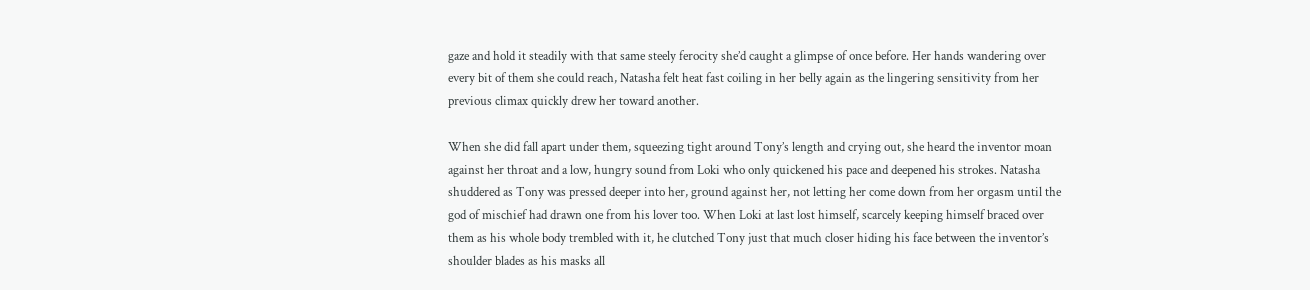gaze and hold it steadily with that same steely ferocity she’d caught a glimpse of once before. Her hands wandering over every bit of them she could reach, Natasha felt heat fast coiling in her belly again as the lingering sensitivity from her previous climax quickly drew her toward another.

When she did fall apart under them, squeezing tight around Tony’s length and crying out, she heard the inventor moan against her throat and a low, hungry sound from Loki who only quickened his pace and deepened his strokes. Natasha shuddered as Tony was pressed deeper into her, ground against her, not letting her come down from her orgasm until the god of mischief had drawn one from his lover too. When Loki at last lost himself, scarcely keeping himself braced over them as his whole body trembled with it, he clutched Tony just that much closer hiding his face between the inventor’s shoulder blades as his masks all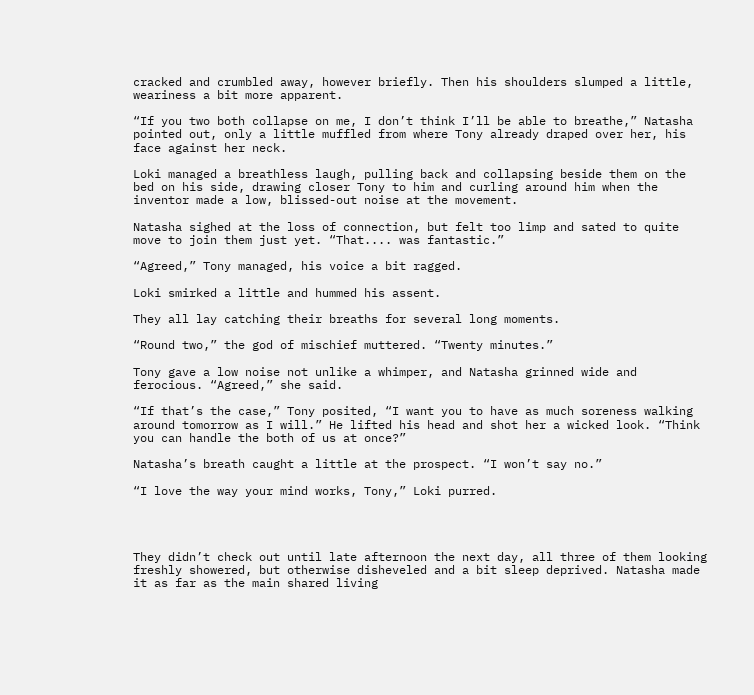cracked and crumbled away, however briefly. Then his shoulders slumped a little, weariness a bit more apparent.

“If you two both collapse on me, I don’t think I’ll be able to breathe,” Natasha pointed out, only a little muffled from where Tony already draped over her, his face against her neck.

Loki managed a breathless laugh, pulling back and collapsing beside them on the bed on his side, drawing closer Tony to him and curling around him when the inventor made a low, blissed-out noise at the movement.

Natasha sighed at the loss of connection, but felt too limp and sated to quite move to join them just yet. “That.... was fantastic.”

“Agreed,” Tony managed, his voice a bit ragged.

Loki smirked a little and hummed his assent.

They all lay catching their breaths for several long moments.

“Round two,” the god of mischief muttered. “Twenty minutes.”

Tony gave a low noise not unlike a whimper, and Natasha grinned wide and ferocious. “Agreed,” she said.

“If that’s the case,” Tony posited, “I want you to have as much soreness walking around tomorrow as I will.” He lifted his head and shot her a wicked look. “Think you can handle the both of us at once?”

Natasha’s breath caught a little at the prospect. “I won’t say no.”

“I love the way your mind works, Tony,” Loki purred.




They didn’t check out until late afternoon the next day, all three of them looking freshly showered, but otherwise disheveled and a bit sleep deprived. Natasha made it as far as the main shared living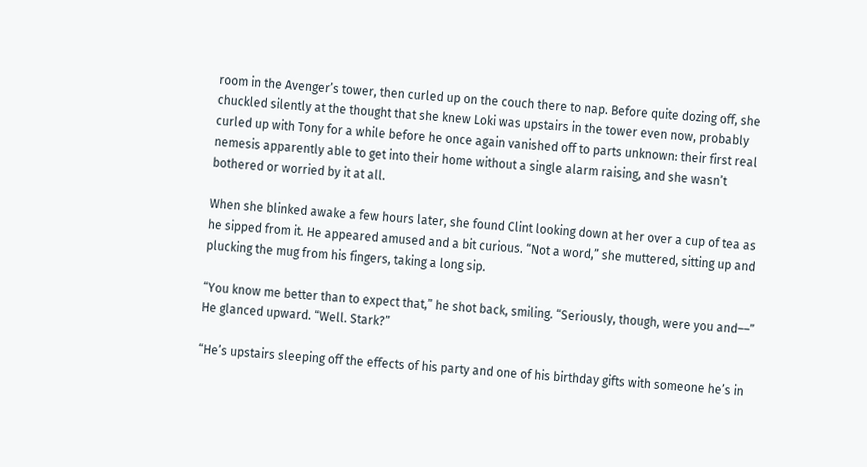room in the Avenger’s tower, then curled up on the couch there to nap. Before quite dozing off, she chuckled silently at the thought that she knew Loki was upstairs in the tower even now, probably curled up with Tony for a while before he once again vanished off to parts unknown: their first real nemesis apparently able to get into their home without a single alarm raising, and she wasn’t bothered or worried by it at all.

When she blinked awake a few hours later, she found Clint looking down at her over a cup of tea as he sipped from it. He appeared amused and a bit curious. “Not a word,” she muttered, sitting up and plucking the mug from his fingers, taking a long sip.

“You know me better than to expect that,” he shot back, smiling. “Seriously, though, were you and––” He glanced upward. “Well. Stark?”

“He’s upstairs sleeping off the effects of his party and one of his birthday gifts with someone he’s in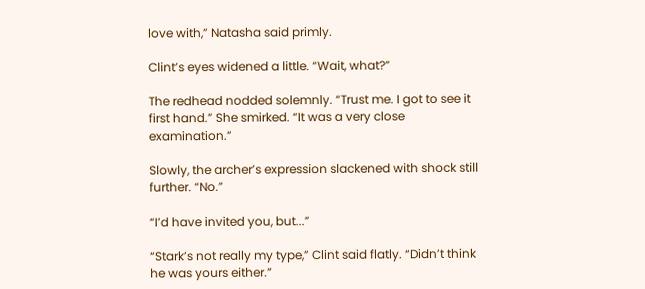love with,” Natasha said primly.

Clint’s eyes widened a little. “Wait, what?”

The redhead nodded solemnly. “Trust me. I got to see it first hand.” She smirked. “It was a very close examination.”

Slowly, the archer’s expression slackened with shock still further. “No.”

“I’d have invited you, but...”

“Stark’s not really my type,” Clint said flatly. “Didn’t think he was yours either.”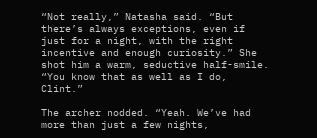“Not really,” Natasha said. “But there’s always exceptions, even if just for a night, with the right incentive and enough curiosity.” She shot him a warm, seductive half-smile. “You know that as well as I do, Clint.”

The archer nodded. “Yeah. We’ve had more than just a few nights,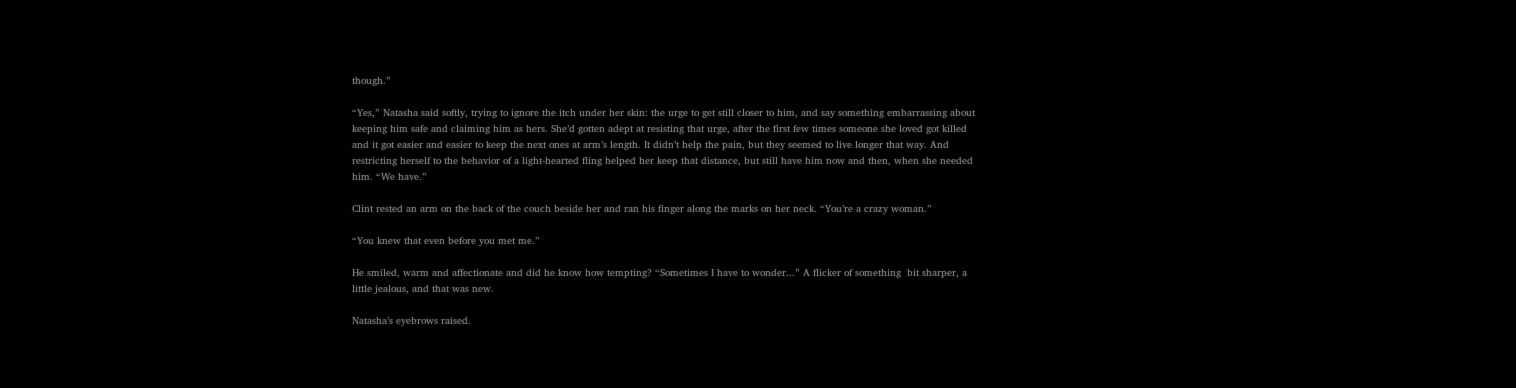though.”

“Yes,” Natasha said softly, trying to ignore the itch under her skin: the urge to get still closer to him, and say something embarrassing about keeping him safe and claiming him as hers. She’d gotten adept at resisting that urge, after the first few times someone she loved got killed and it got easier and easier to keep the next ones at arm’s length. It didn’t help the pain, but they seemed to live longer that way. And restricting herself to the behavior of a light-hearted fling helped her keep that distance, but still have him now and then, when she needed him. “We have.”

Clint rested an arm on the back of the couch beside her and ran his finger along the marks on her neck. “You’re a crazy woman.”

“You knew that even before you met me.”

He smiled, warm and affectionate and did he know how tempting? “Sometimes I have to wonder...” A flicker of something  bit sharper, a little jealous, and that was new.

Natasha’s eyebrows raised.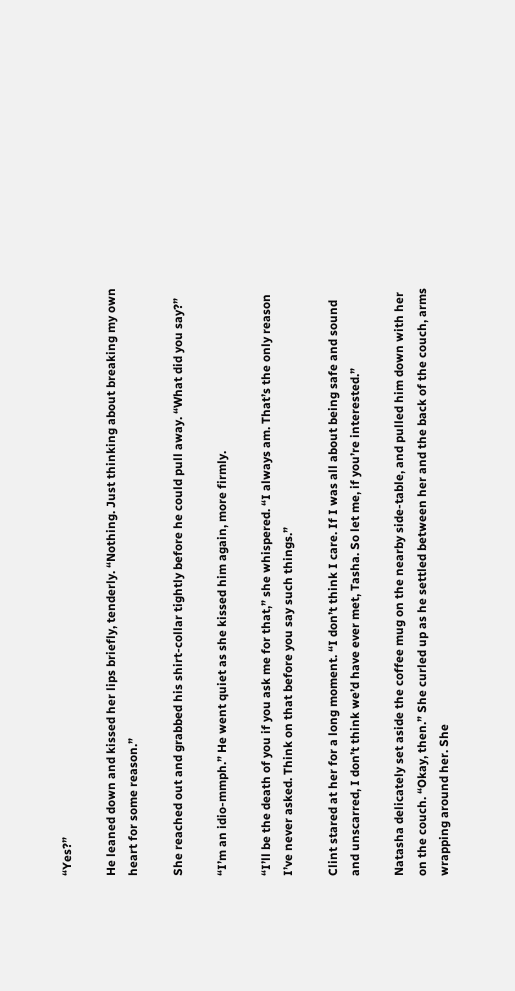“Yes?”

He leaned down and kissed her lips briefly, tenderly. “Nothing. Just thinking about breaking my own heart for some reason.”

She reached out and grabbed his shirt-collar tightly before he could pull away. “What did you say?”

“I’m an idio-mmph.” He went quiet as she kissed him again, more firmly.

“I’ll be the death of you if you ask me for that,” she whispered. “I always am. That’s the only reason I’ve never asked. Think on that before you say such things.”

Clint stared at her for a long moment. “I don’t think I care. If I was all about being safe and sound and unscarred, I don’t think we’d have ever met, Tasha. So let me, if you’re interested.”

Natasha delicately set aside the coffee mug on the nearby side-table, and pulled him down with her on the couch. “Okay, then.” She curled up as he settled between her and the back of the couch, arms wrapping around her. She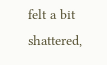felt a bit shattered,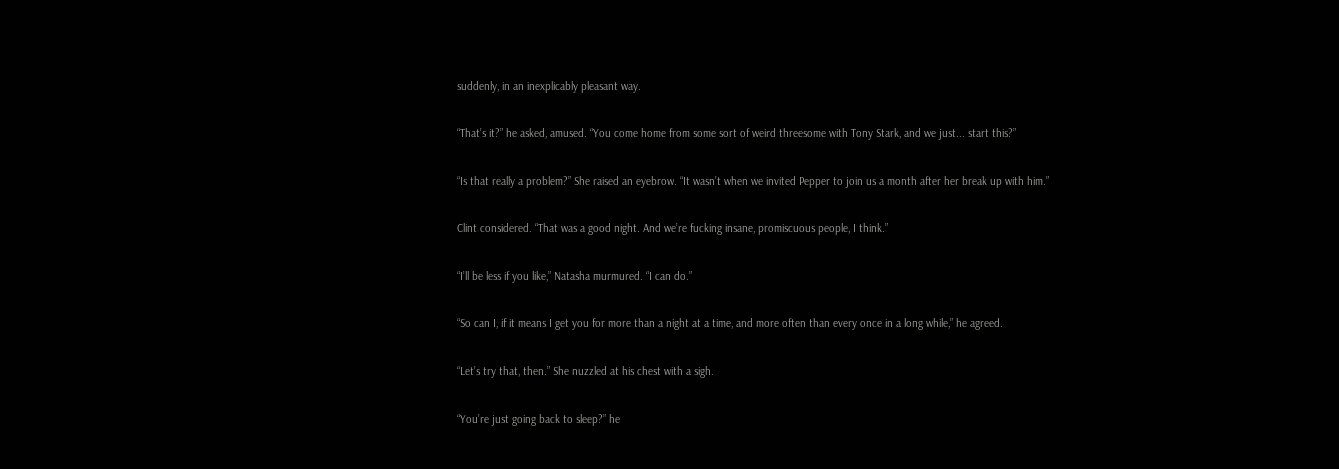suddenly, in an inexplicably pleasant way.

“That’s it?” he asked, amused. “You come home from some sort of weird threesome with Tony Stark, and we just... start this?”

“Is that really a problem?” She raised an eyebrow. “It wasn’t when we invited Pepper to join us a month after her break up with him.”

Clint considered. “That was a good night. And we’re fucking insane, promiscuous people, I think.”

“I’ll be less if you like,” Natasha murmured. “I can do.”

“So can I, if it means I get you for more than a night at a time, and more often than every once in a long while,” he agreed.

“Let’s try that, then.” She nuzzled at his chest with a sigh.

“You’re just going back to sleep?” he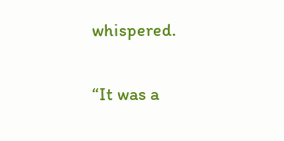whispered.

“It was a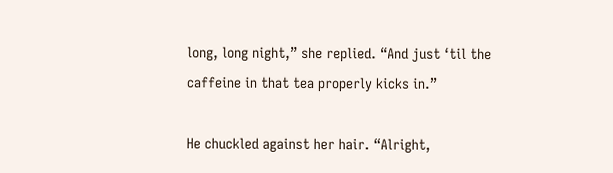long, long night,” she replied. “And just ‘til the caffeine in that tea properly kicks in.”

He chuckled against her hair. “Alright,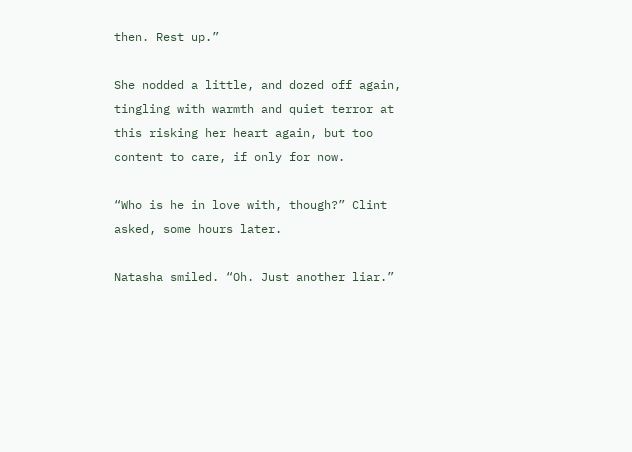then. Rest up.”

She nodded a little, and dozed off again, tingling with warmth and quiet terror at this risking her heart again, but too content to care, if only for now.

“Who is he in love with, though?” Clint asked, some hours later.

Natasha smiled. “Oh. Just another liar.”